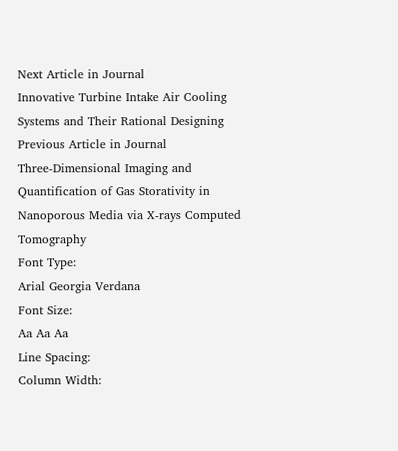Next Article in Journal
Innovative Turbine Intake Air Cooling Systems and Their Rational Designing
Previous Article in Journal
Three-Dimensional Imaging and Quantification of Gas Storativity in Nanoporous Media via X-rays Computed Tomography
Font Type:
Arial Georgia Verdana
Font Size:
Aa Aa Aa
Line Spacing:
Column Width: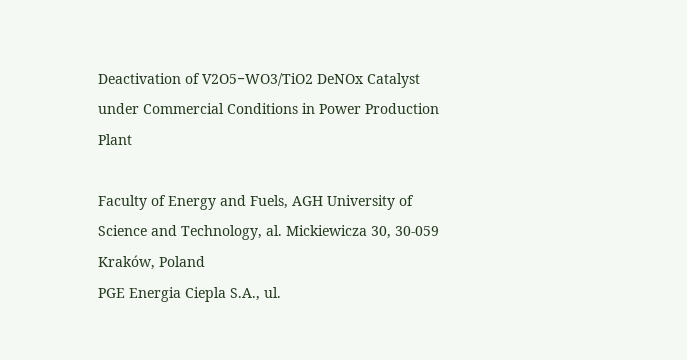Deactivation of V2O5−WO3/TiO2 DeNOx Catalyst under Commercial Conditions in Power Production Plant

Faculty of Energy and Fuels, AGH University of Science and Technology, al. Mickiewicza 30, 30-059 Kraków, Poland
PGE Energia Ciepla S.A., ul.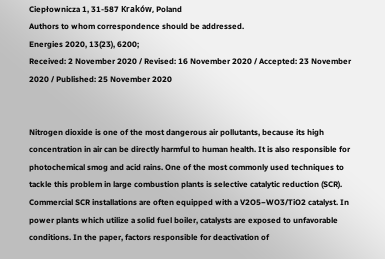Ciepłownicza 1, 31-587 Kraków, Poland
Authors to whom correspondence should be addressed.
Energies 2020, 13(23), 6200;
Received: 2 November 2020 / Revised: 16 November 2020 / Accepted: 23 November 2020 / Published: 25 November 2020


Nitrogen dioxide is one of the most dangerous air pollutants, because its high concentration in air can be directly harmful to human health. It is also responsible for photochemical smog and acid rains. One of the most commonly used techniques to tackle this problem in large combustion plants is selective catalytic reduction (SCR). Commercial SCR installations are often equipped with a V2O5−WO3/TiO2 catalyst. In power plants which utilize a solid fuel boiler, catalysts are exposed to unfavorable conditions. In the paper, factors responsible for deactivation of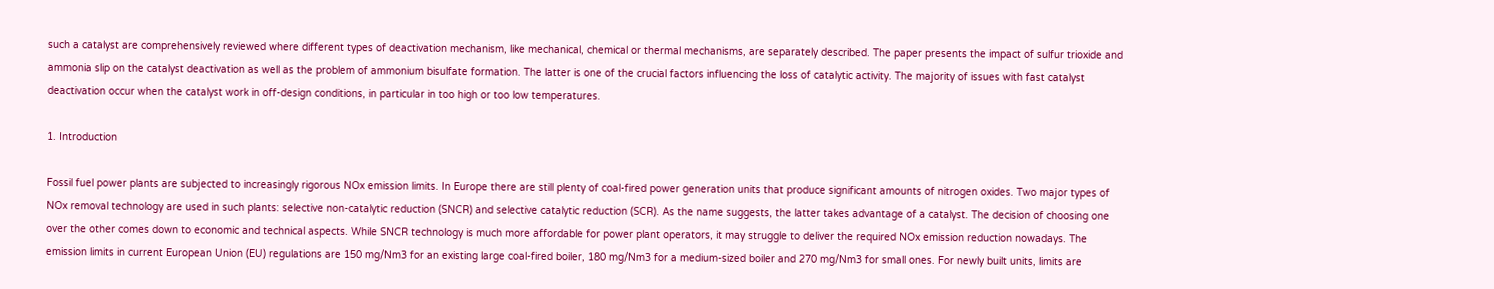such a catalyst are comprehensively reviewed where different types of deactivation mechanism, like mechanical, chemical or thermal mechanisms, are separately described. The paper presents the impact of sulfur trioxide and ammonia slip on the catalyst deactivation as well as the problem of ammonium bisulfate formation. The latter is one of the crucial factors influencing the loss of catalytic activity. The majority of issues with fast catalyst deactivation occur when the catalyst work in off-design conditions, in particular in too high or too low temperatures.

1. Introduction

Fossil fuel power plants are subjected to increasingly rigorous NOx emission limits. In Europe there are still plenty of coal-fired power generation units that produce significant amounts of nitrogen oxides. Two major types of NOx removal technology are used in such plants: selective non-catalytic reduction (SNCR) and selective catalytic reduction (SCR). As the name suggests, the latter takes advantage of a catalyst. The decision of choosing one over the other comes down to economic and technical aspects. While SNCR technology is much more affordable for power plant operators, it may struggle to deliver the required NOx emission reduction nowadays. The emission limits in current European Union (EU) regulations are 150 mg/Nm3 for an existing large coal-fired boiler, 180 mg/Nm3 for a medium-sized boiler and 270 mg/Nm3 for small ones. For newly built units, limits are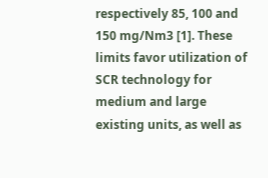respectively 85, 100 and 150 mg/Nm3 [1]. These limits favor utilization of SCR technology for medium and large existing units, as well as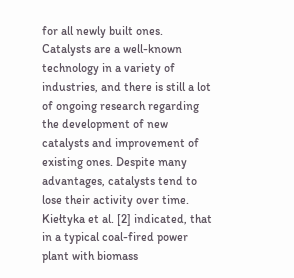for all newly built ones.
Catalysts are a well-known technology in a variety of industries, and there is still a lot of ongoing research regarding the development of new catalysts and improvement of existing ones. Despite many advantages, catalysts tend to lose their activity over time. Kiełtyka et al. [2] indicated, that in a typical coal-fired power plant with biomass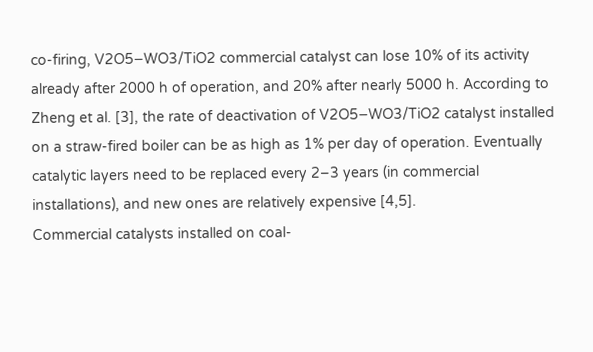co-firing, V2O5−WO3/TiO2 commercial catalyst can lose 10% of its activity already after 2000 h of operation, and 20% after nearly 5000 h. According to Zheng et al. [3], the rate of deactivation of V2O5−WO3/TiO2 catalyst installed on a straw-fired boiler can be as high as 1% per day of operation. Eventually catalytic layers need to be replaced every 2–3 years (in commercial installations), and new ones are relatively expensive [4,5].
Commercial catalysts installed on coal-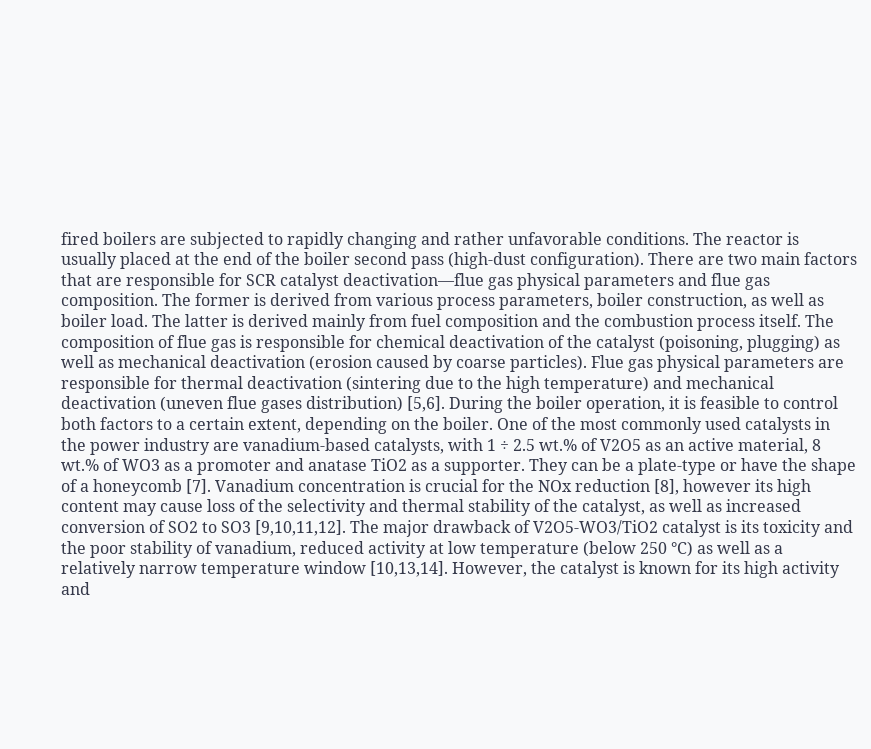fired boilers are subjected to rapidly changing and rather unfavorable conditions. The reactor is usually placed at the end of the boiler second pass (high-dust configuration). There are two main factors that are responsible for SCR catalyst deactivation—flue gas physical parameters and flue gas composition. The former is derived from various process parameters, boiler construction, as well as boiler load. The latter is derived mainly from fuel composition and the combustion process itself. The composition of flue gas is responsible for chemical deactivation of the catalyst (poisoning, plugging) as well as mechanical deactivation (erosion caused by coarse particles). Flue gas physical parameters are responsible for thermal deactivation (sintering due to the high temperature) and mechanical deactivation (uneven flue gases distribution) [5,6]. During the boiler operation, it is feasible to control both factors to a certain extent, depending on the boiler. One of the most commonly used catalysts in the power industry are vanadium-based catalysts, with 1 ÷ 2.5 wt.% of V2O5 as an active material, 8 wt.% of WO3 as a promoter and anatase TiO2 as a supporter. They can be a plate-type or have the shape of a honeycomb [7]. Vanadium concentration is crucial for the NOx reduction [8], however its high content may cause loss of the selectivity and thermal stability of the catalyst, as well as increased conversion of SO2 to SO3 [9,10,11,12]. The major drawback of V2O5-WO3/TiO2 catalyst is its toxicity and the poor stability of vanadium, reduced activity at low temperature (below 250 °C) as well as a relatively narrow temperature window [10,13,14]. However, the catalyst is known for its high activity and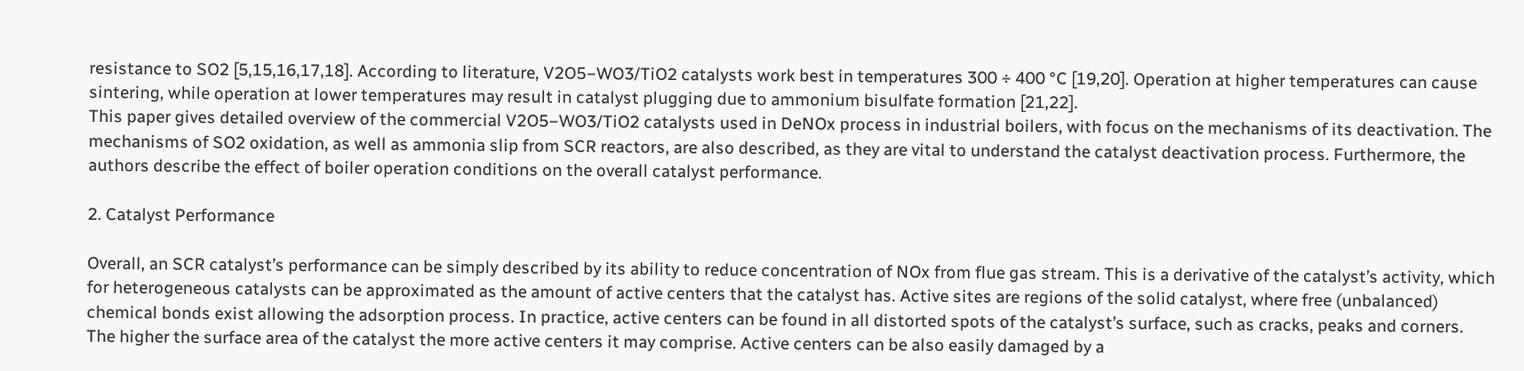resistance to SO2 [5,15,16,17,18]. According to literature, V2O5−WO3/TiO2 catalysts work best in temperatures 300 ÷ 400 °C [19,20]. Operation at higher temperatures can cause sintering, while operation at lower temperatures may result in catalyst plugging due to ammonium bisulfate formation [21,22].
This paper gives detailed overview of the commercial V2O5−WO3/TiO2 catalysts used in DeNOx process in industrial boilers, with focus on the mechanisms of its deactivation. The mechanisms of SO2 oxidation, as well as ammonia slip from SCR reactors, are also described, as they are vital to understand the catalyst deactivation process. Furthermore, the authors describe the effect of boiler operation conditions on the overall catalyst performance.

2. Catalyst Performance

Overall, an SCR catalyst’s performance can be simply described by its ability to reduce concentration of NOx from flue gas stream. This is a derivative of the catalyst’s activity, which for heterogeneous catalysts can be approximated as the amount of active centers that the catalyst has. Active sites are regions of the solid catalyst, where free (unbalanced) chemical bonds exist allowing the adsorption process. In practice, active centers can be found in all distorted spots of the catalyst’s surface, such as cracks, peaks and corners. The higher the surface area of the catalyst the more active centers it may comprise. Active centers can be also easily damaged by a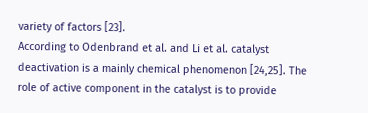variety of factors [23].
According to Odenbrand et al. and Li et al. catalyst deactivation is a mainly chemical phenomenon [24,25]. The role of active component in the catalyst is to provide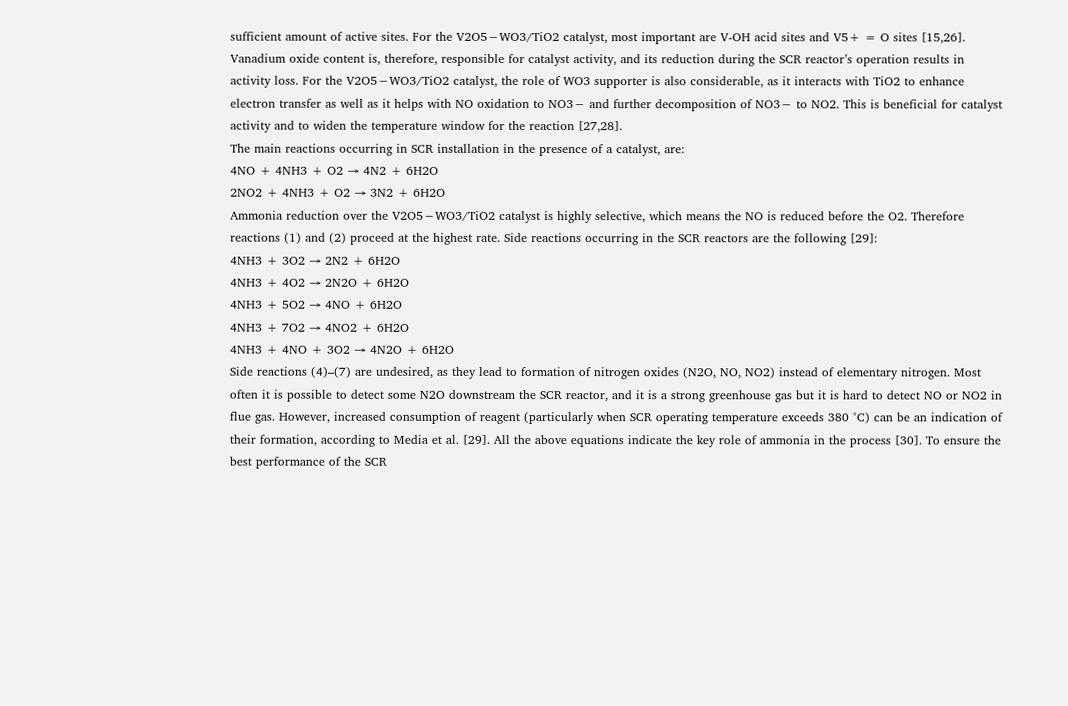sufficient amount of active sites. For the V2O5−WO3/TiO2 catalyst, most important are V-OH acid sites and V5+ = O sites [15,26]. Vanadium oxide content is, therefore, responsible for catalyst activity, and its reduction during the SCR reactor’s operation results in activity loss. For the V2O5−WO3/TiO2 catalyst, the role of WO3 supporter is also considerable, as it interacts with TiO2 to enhance electron transfer as well as it helps with NO oxidation to NO3− and further decomposition of NO3− to NO2. This is beneficial for catalyst activity and to widen the temperature window for the reaction [27,28].
The main reactions occurring in SCR installation in the presence of a catalyst, are:
4NO + 4NH3 + O2 → 4N2 + 6H2O
2NO2 + 4NH3 + O2 → 3N2 + 6H2O
Ammonia reduction over the V2O5−WO3/TiO2 catalyst is highly selective, which means the NO is reduced before the O2. Therefore reactions (1) and (2) proceed at the highest rate. Side reactions occurring in the SCR reactors are the following [29]:
4NH3 + 3O2 → 2N2 + 6H2O
4NH3 + 4O2 → 2N2O + 6H2O
4NH3 + 5O2 → 4NO + 6H2O
4NH3 + 7O2 → 4NO2 + 6H2O
4NH3 + 4NO + 3O2 → 4N2O + 6H2O
Side reactions (4)–(7) are undesired, as they lead to formation of nitrogen oxides (N2O, NO, NO2) instead of elementary nitrogen. Most often it is possible to detect some N2O downstream the SCR reactor, and it is a strong greenhouse gas but it is hard to detect NO or NO2 in flue gas. However, increased consumption of reagent (particularly when SCR operating temperature exceeds 380 °C) can be an indication of their formation, according to Media et al. [29]. All the above equations indicate the key role of ammonia in the process [30]. To ensure the best performance of the SCR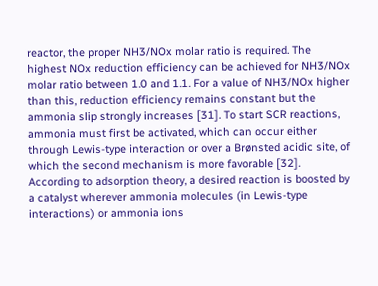reactor, the proper NH3/NOx molar ratio is required. The highest NOx reduction efficiency can be achieved for NH3/NOx molar ratio between 1.0 and 1.1. For a value of NH3/NOx higher than this, reduction efficiency remains constant but the ammonia slip strongly increases [31]. To start SCR reactions, ammonia must first be activated, which can occur either through Lewis-type interaction or over a Brønsted acidic site, of which the second mechanism is more favorable [32]. According to adsorption theory, a desired reaction is boosted by a catalyst wherever ammonia molecules (in Lewis-type interactions) or ammonia ions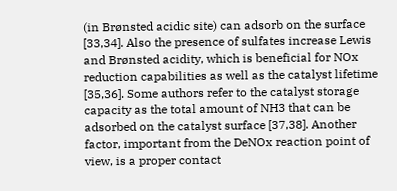(in Brønsted acidic site) can adsorb on the surface [33,34]. Also the presence of sulfates increase Lewis and Brønsted acidity, which is beneficial for NOx reduction capabilities as well as the catalyst lifetime [35,36]. Some authors refer to the catalyst storage capacity as the total amount of NH3 that can be adsorbed on the catalyst surface [37,38]. Another factor, important from the DeNOx reaction point of view, is a proper contact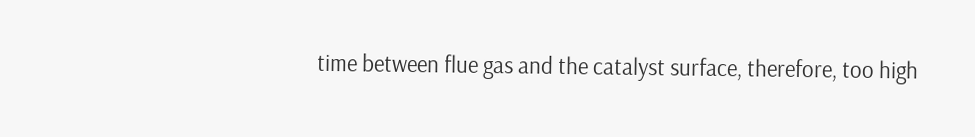time between flue gas and the catalyst surface, therefore, too high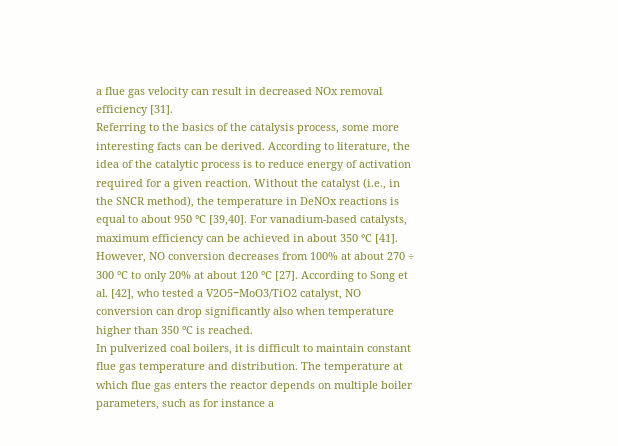a flue gas velocity can result in decreased NOx removal efficiency [31].
Referring to the basics of the catalysis process, some more interesting facts can be derived. According to literature, the idea of the catalytic process is to reduce energy of activation required for a given reaction. Without the catalyst (i.e., in the SNCR method), the temperature in DeNOx reactions is equal to about 950 °C [39,40]. For vanadium-based catalysts, maximum efficiency can be achieved in about 350 °C [41]. However, NO conversion decreases from 100% at about 270 ÷ 300 °C to only 20% at about 120 °C [27]. According to Song et al. [42], who tested a V2O5−MoO3/TiO2 catalyst, NO conversion can drop significantly also when temperature higher than 350 °C is reached.
In pulverized coal boilers, it is difficult to maintain constant flue gas temperature and distribution. The temperature at which flue gas enters the reactor depends on multiple boiler parameters, such as for instance a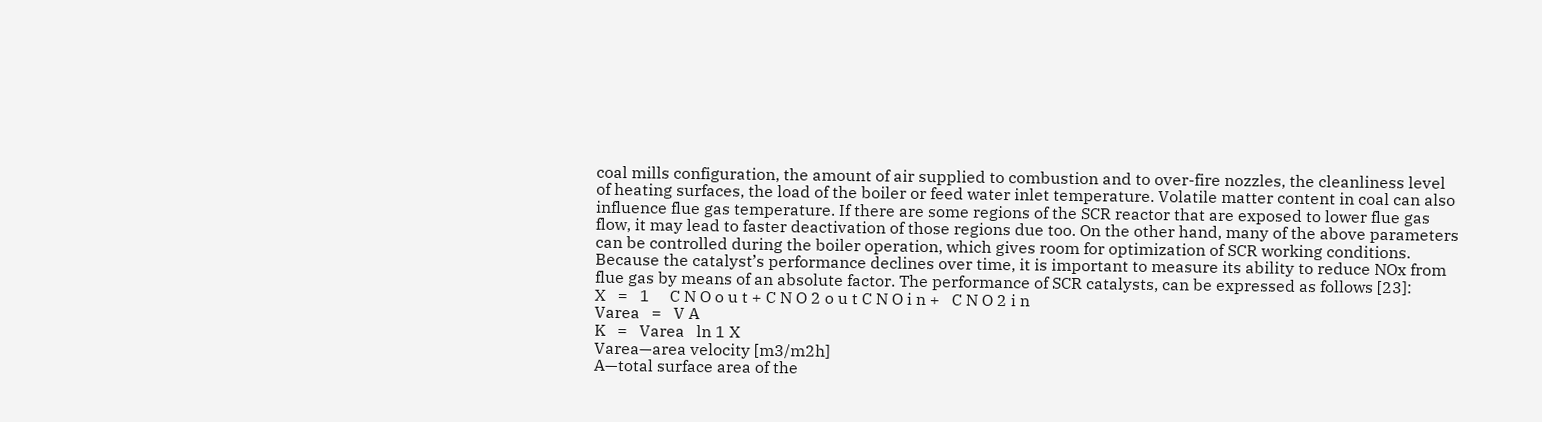coal mills configuration, the amount of air supplied to combustion and to over-fire nozzles, the cleanliness level of heating surfaces, the load of the boiler or feed water inlet temperature. Volatile matter content in coal can also influence flue gas temperature. If there are some regions of the SCR reactor that are exposed to lower flue gas flow, it may lead to faster deactivation of those regions due too. On the other hand, many of the above parameters can be controlled during the boiler operation, which gives room for optimization of SCR working conditions.
Because the catalyst’s performance declines over time, it is important to measure its ability to reduce NOx from flue gas by means of an absolute factor. The performance of SCR catalysts, can be expressed as follows [23]:
X   =   1     C N O o u t + C N O 2 o u t C N O i n +   C N O 2 i n
Varea   =   V A
K   =   Varea   ln 1 X
Varea—area velocity [m3/m2h]
A—total surface area of the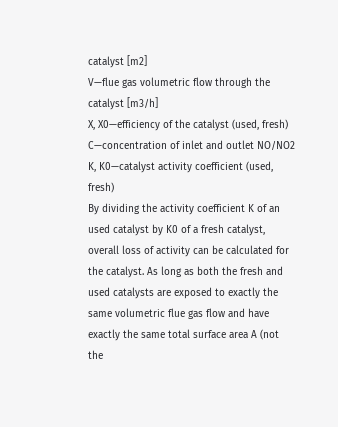catalyst [m2]
V—flue gas volumetric flow through the catalyst [m3/h]
X, X0—efficiency of the catalyst (used, fresh)
C—concentration of inlet and outlet NO/NO2
K, K0—catalyst activity coefficient (used, fresh)
By dividing the activity coefficient K of an used catalyst by K0 of a fresh catalyst, overall loss of activity can be calculated for the catalyst. As long as both the fresh and used catalysts are exposed to exactly the same volumetric flue gas flow and have exactly the same total surface area A (not the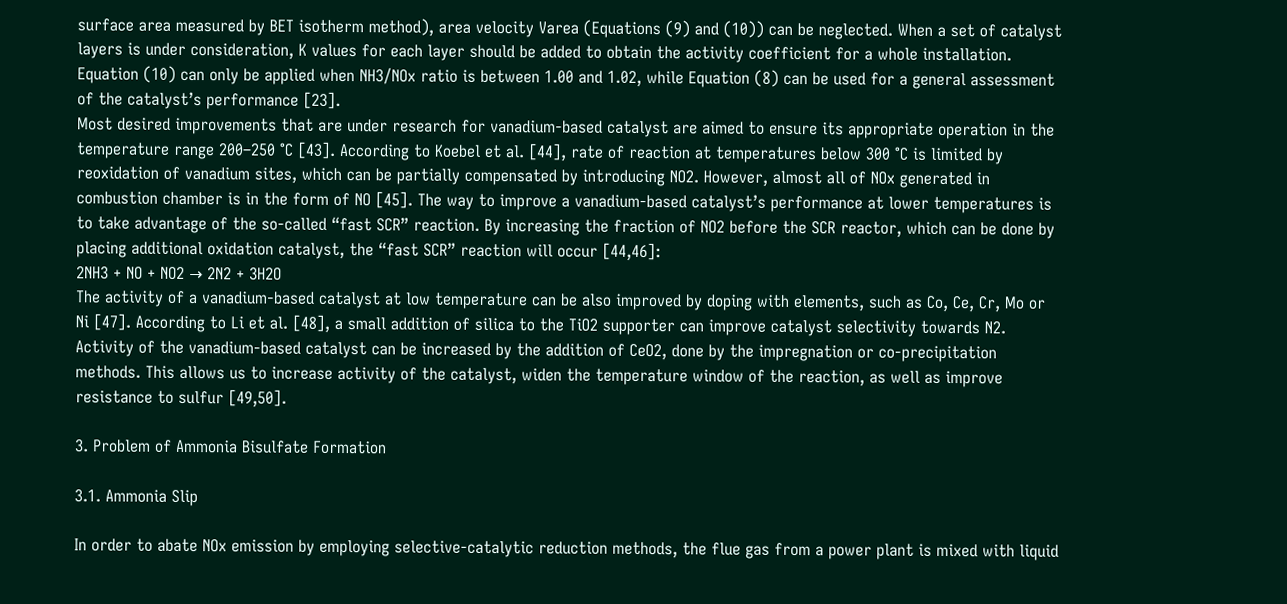surface area measured by BET isotherm method), area velocity Varea (Equations (9) and (10)) can be neglected. When a set of catalyst layers is under consideration, K values for each layer should be added to obtain the activity coefficient for a whole installation. Equation (10) can only be applied when NH3/NOx ratio is between 1.00 and 1.02, while Equation (8) can be used for a general assessment of the catalyst’s performance [23].
Most desired improvements that are under research for vanadium-based catalyst are aimed to ensure its appropriate operation in the temperature range 200–250 °C [43]. According to Koebel et al. [44], rate of reaction at temperatures below 300 °C is limited by reoxidation of vanadium sites, which can be partially compensated by introducing NO2. However, almost all of NOx generated in combustion chamber is in the form of NO [45]. The way to improve a vanadium-based catalyst’s performance at lower temperatures is to take advantage of the so-called “fast SCR” reaction. By increasing the fraction of NO2 before the SCR reactor, which can be done by placing additional oxidation catalyst, the “fast SCR” reaction will occur [44,46]:
2NH3 + NO + NO2 → 2N2 + 3H2O
The activity of a vanadium-based catalyst at low temperature can be also improved by doping with elements, such as Co, Ce, Cr, Mo or Ni [47]. According to Li et al. [48], a small addition of silica to the TiO2 supporter can improve catalyst selectivity towards N2. Activity of the vanadium-based catalyst can be increased by the addition of CeO2, done by the impregnation or co-precipitation methods. This allows us to increase activity of the catalyst, widen the temperature window of the reaction, as well as improve resistance to sulfur [49,50].

3. Problem of Ammonia Bisulfate Formation

3.1. Ammonia Slip

In order to abate NOx emission by employing selective-catalytic reduction methods, the flue gas from a power plant is mixed with liquid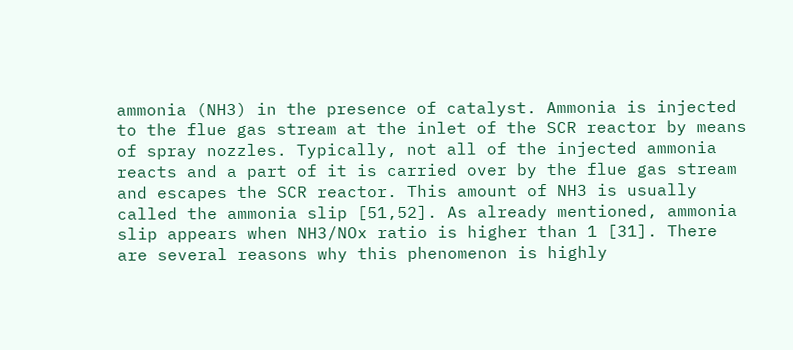ammonia (NH3) in the presence of catalyst. Ammonia is injected to the flue gas stream at the inlet of the SCR reactor by means of spray nozzles. Typically, not all of the injected ammonia reacts and a part of it is carried over by the flue gas stream and escapes the SCR reactor. This amount of NH3 is usually called the ammonia slip [51,52]. As already mentioned, ammonia slip appears when NH3/NOx ratio is higher than 1 [31]. There are several reasons why this phenomenon is highly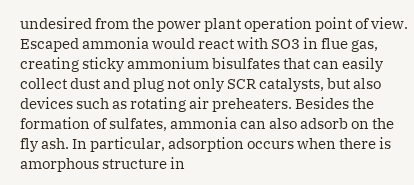undesired from the power plant operation point of view. Escaped ammonia would react with SO3 in flue gas, creating sticky ammonium bisulfates that can easily collect dust and plug not only SCR catalysts, but also devices such as rotating air preheaters. Besides the formation of sulfates, ammonia can also adsorb on the fly ash. In particular, adsorption occurs when there is amorphous structure in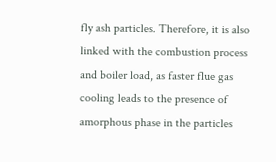fly ash particles. Therefore, it is also linked with the combustion process and boiler load, as faster flue gas cooling leads to the presence of amorphous phase in the particles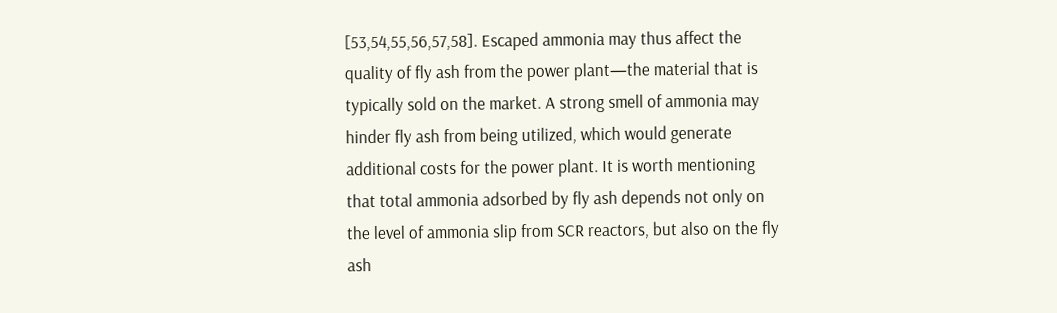[53,54,55,56,57,58]. Escaped ammonia may thus affect the quality of fly ash from the power plant—the material that is typically sold on the market. A strong smell of ammonia may hinder fly ash from being utilized, which would generate additional costs for the power plant. It is worth mentioning that total ammonia adsorbed by fly ash depends not only on the level of ammonia slip from SCR reactors, but also on the fly ash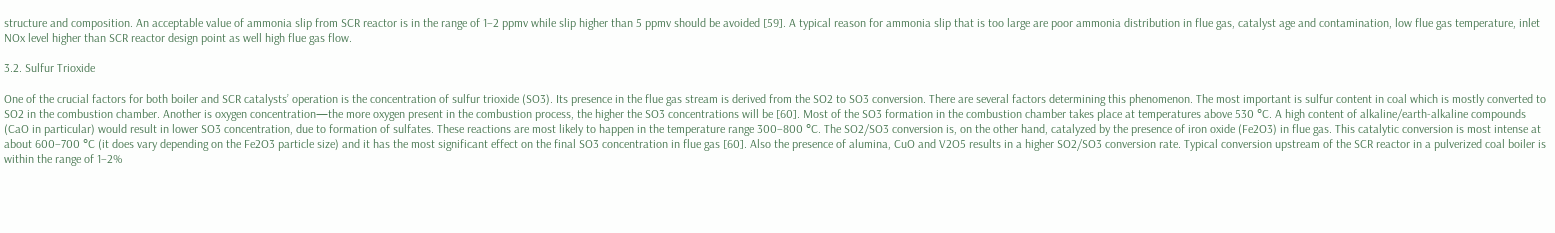structure and composition. An acceptable value of ammonia slip from SCR reactor is in the range of 1–2 ppmv while slip higher than 5 ppmv should be avoided [59]. A typical reason for ammonia slip that is too large are poor ammonia distribution in flue gas, catalyst age and contamination, low flue gas temperature, inlet NOx level higher than SCR reactor design point as well high flue gas flow.

3.2. Sulfur Trioxide

One of the crucial factors for both boiler and SCR catalysts’ operation is the concentration of sulfur trioxide (SO3). Its presence in the flue gas stream is derived from the SO2 to SO3 conversion. There are several factors determining this phenomenon. The most important is sulfur content in coal which is mostly converted to SO2 in the combustion chamber. Another is oxygen concentration—the more oxygen present in the combustion process, the higher the SO3 concentrations will be [60]. Most of the SO3 formation in the combustion chamber takes place at temperatures above 530 °C. A high content of alkaline/earth-alkaline compounds (CaO in particular) would result in lower SO3 concentration, due to formation of sulfates. These reactions are most likely to happen in the temperature range 300–800 °C. The SO2/SO3 conversion is, on the other hand, catalyzed by the presence of iron oxide (Fe2O3) in flue gas. This catalytic conversion is most intense at about 600–700 °C (it does vary depending on the Fe2O3 particle size) and it has the most significant effect on the final SO3 concentration in flue gas [60]. Also the presence of alumina, CuO and V2O5 results in a higher SO2/SO3 conversion rate. Typical conversion upstream of the SCR reactor in a pulverized coal boiler is within the range of 1–2%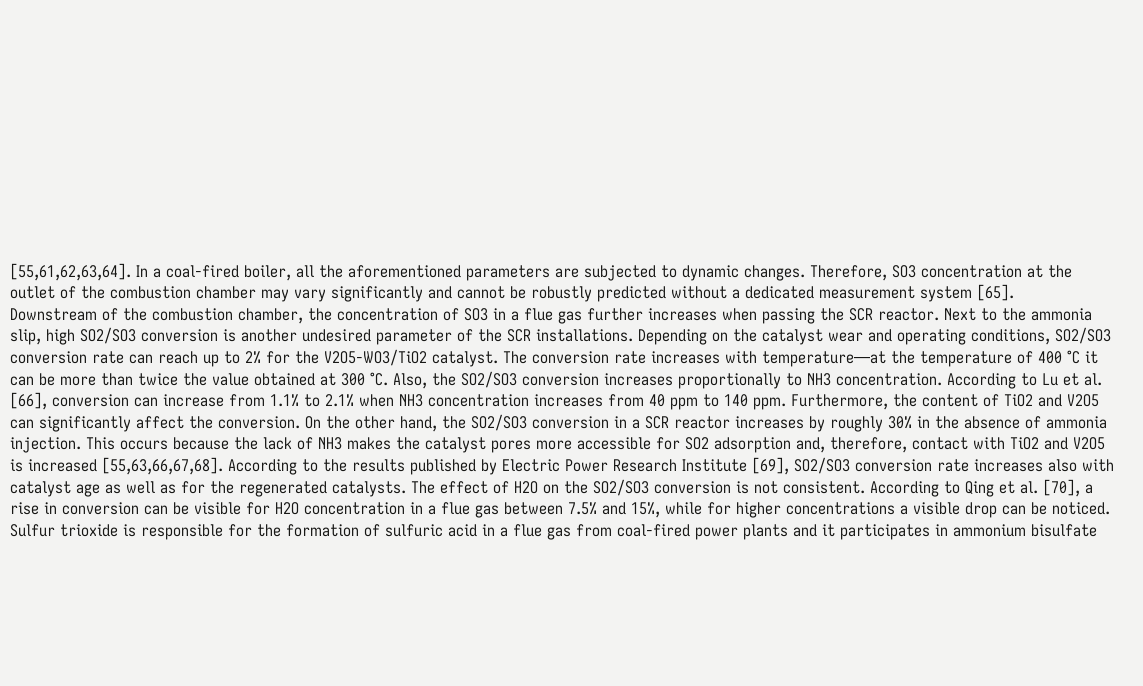[55,61,62,63,64]. In a coal-fired boiler, all the aforementioned parameters are subjected to dynamic changes. Therefore, SO3 concentration at the outlet of the combustion chamber may vary significantly and cannot be robustly predicted without a dedicated measurement system [65].
Downstream of the combustion chamber, the concentration of SO3 in a flue gas further increases when passing the SCR reactor. Next to the ammonia slip, high SO2/SO3 conversion is another undesired parameter of the SCR installations. Depending on the catalyst wear and operating conditions, SO2/SO3 conversion rate can reach up to 2% for the V2O5-WO3/TiO2 catalyst. The conversion rate increases with temperature—at the temperature of 400 °C it can be more than twice the value obtained at 300 °C. Also, the SO2/SO3 conversion increases proportionally to NH3 concentration. According to Lu et al. [66], conversion can increase from 1.1% to 2.1% when NH3 concentration increases from 40 ppm to 140 ppm. Furthermore, the content of TiO2 and V2O5 can significantly affect the conversion. On the other hand, the SO2/SO3 conversion in a SCR reactor increases by roughly 30% in the absence of ammonia injection. This occurs because the lack of NH3 makes the catalyst pores more accessible for SO2 adsorption and, therefore, contact with TiO2 and V2O5 is increased [55,63,66,67,68]. According to the results published by Electric Power Research Institute [69], SO2/SO3 conversion rate increases also with catalyst age as well as for the regenerated catalysts. The effect of H2O on the SO2/SO3 conversion is not consistent. According to Qing et al. [70], a rise in conversion can be visible for H2O concentration in a flue gas between 7.5% and 15%, while for higher concentrations a visible drop can be noticed.
Sulfur trioxide is responsible for the formation of sulfuric acid in a flue gas from coal-fired power plants and it participates in ammonium bisulfate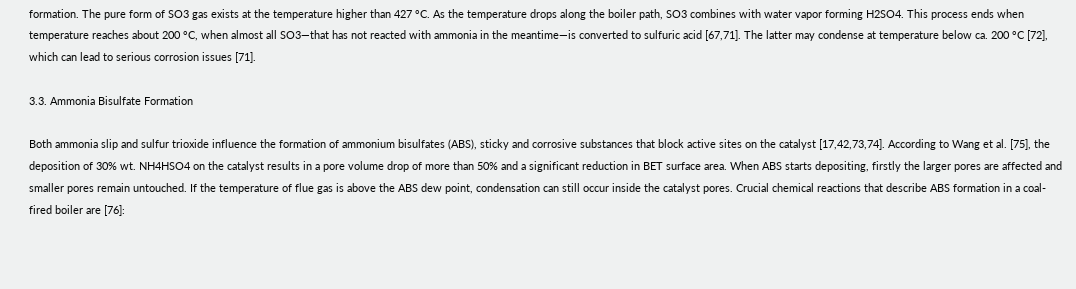formation. The pure form of SO3 gas exists at the temperature higher than 427 °C. As the temperature drops along the boiler path, SO3 combines with water vapor forming H2SO4. This process ends when temperature reaches about 200 °C, when almost all SO3—that has not reacted with ammonia in the meantime—is converted to sulfuric acid [67,71]. The latter may condense at temperature below ca. 200 °C [72], which can lead to serious corrosion issues [71].

3.3. Ammonia Bisulfate Formation

Both ammonia slip and sulfur trioxide influence the formation of ammonium bisulfates (ABS), sticky and corrosive substances that block active sites on the catalyst [17,42,73,74]. According to Wang et al. [75], the deposition of 30% wt. NH4HSO4 on the catalyst results in a pore volume drop of more than 50% and a significant reduction in BET surface area. When ABS starts depositing, firstly the larger pores are affected and smaller pores remain untouched. If the temperature of flue gas is above the ABS dew point, condensation can still occur inside the catalyst pores. Crucial chemical reactions that describe ABS formation in a coal-fired boiler are [76]: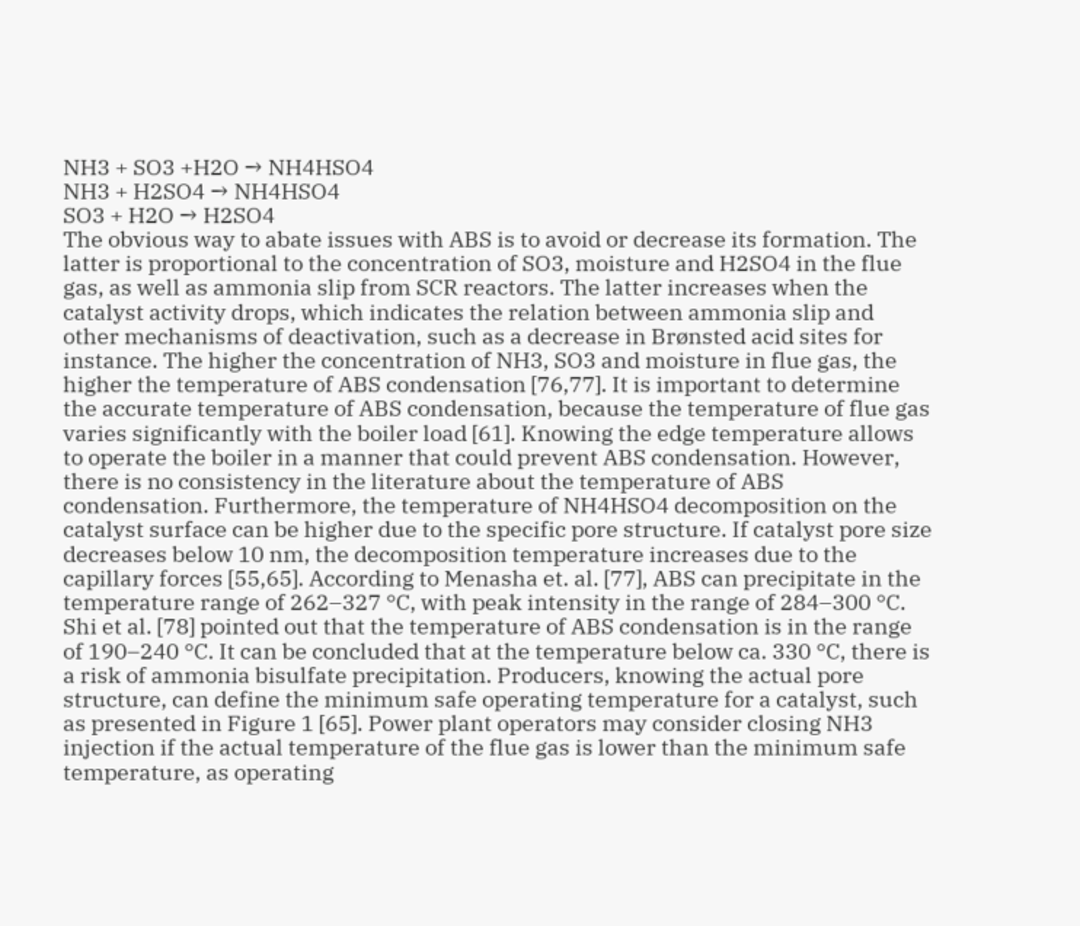NH3 + SO3 +H2O → NH4HSO4
NH3 + H2SO4 → NH4HSO4
SO3 + H2O → H2SO4
The obvious way to abate issues with ABS is to avoid or decrease its formation. The latter is proportional to the concentration of SO3, moisture and H2SO4 in the flue gas, as well as ammonia slip from SCR reactors. The latter increases when the catalyst activity drops, which indicates the relation between ammonia slip and other mechanisms of deactivation, such as a decrease in Brønsted acid sites for instance. The higher the concentration of NH3, SO3 and moisture in flue gas, the higher the temperature of ABS condensation [76,77]. It is important to determine the accurate temperature of ABS condensation, because the temperature of flue gas varies significantly with the boiler load [61]. Knowing the edge temperature allows to operate the boiler in a manner that could prevent ABS condensation. However, there is no consistency in the literature about the temperature of ABS condensation. Furthermore, the temperature of NH4HSO4 decomposition on the catalyst surface can be higher due to the specific pore structure. If catalyst pore size decreases below 10 nm, the decomposition temperature increases due to the capillary forces [55,65]. According to Menasha et. al. [77], ABS can precipitate in the temperature range of 262–327 °C, with peak intensity in the range of 284–300 °C. Shi et al. [78] pointed out that the temperature of ABS condensation is in the range of 190–240 °C. It can be concluded that at the temperature below ca. 330 °C, there is a risk of ammonia bisulfate precipitation. Producers, knowing the actual pore structure, can define the minimum safe operating temperature for a catalyst, such as presented in Figure 1 [65]. Power plant operators may consider closing NH3 injection if the actual temperature of the flue gas is lower than the minimum safe temperature, as operating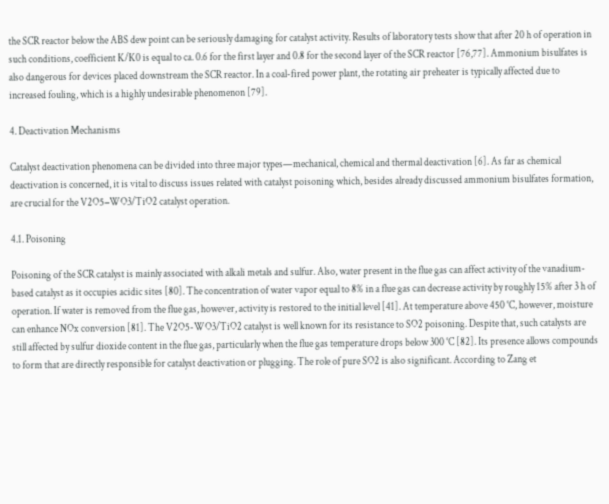the SCR reactor below the ABS dew point can be seriously damaging for catalyst activity. Results of laboratory tests show that after 20 h of operation in such conditions, coefficient K/K0 is equal to ca. 0.6 for the first layer and 0.8 for the second layer of the SCR reactor [76,77]. Ammonium bisulfates is also dangerous for devices placed downstream the SCR reactor. In a coal-fired power plant, the rotating air preheater is typically affected due to increased fouling, which is a highly undesirable phenomenon [79].

4. Deactivation Mechanisms

Catalyst deactivation phenomena can be divided into three major types—mechanical, chemical and thermal deactivation [6]. As far as chemical deactivation is concerned, it is vital to discuss issues related with catalyst poisoning which, besides already discussed ammonium bisulfates formation, are crucial for the V2O5−WO3/TiO2 catalyst operation.

4.1. Poisoning

Poisoning of the SCR catalyst is mainly associated with alkali metals and sulfur. Also, water present in the flue gas can affect activity of the vanadium-based catalyst as it occupies acidic sites [80]. The concentration of water vapor equal to 8% in a flue gas can decrease activity by roughly 15% after 3 h of operation. If water is removed from the flue gas, however, activity is restored to the initial level [41]. At temperature above 450 °C, however, moisture can enhance NOx conversion [81]. The V2O5-WO3/TiO2 catalyst is well known for its resistance to SO2 poisoning. Despite that, such catalysts are still affected by sulfur dioxide content in the flue gas, particularly when the flue gas temperature drops below 300 °C [82]. Its presence allows compounds to form that are directly responsible for catalyst deactivation or plugging. The role of pure SO2 is also significant. According to Zang et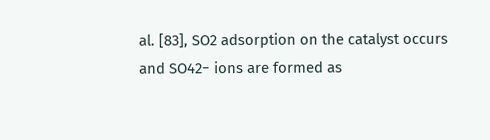al. [83], SO2 adsorption on the catalyst occurs and SO42− ions are formed as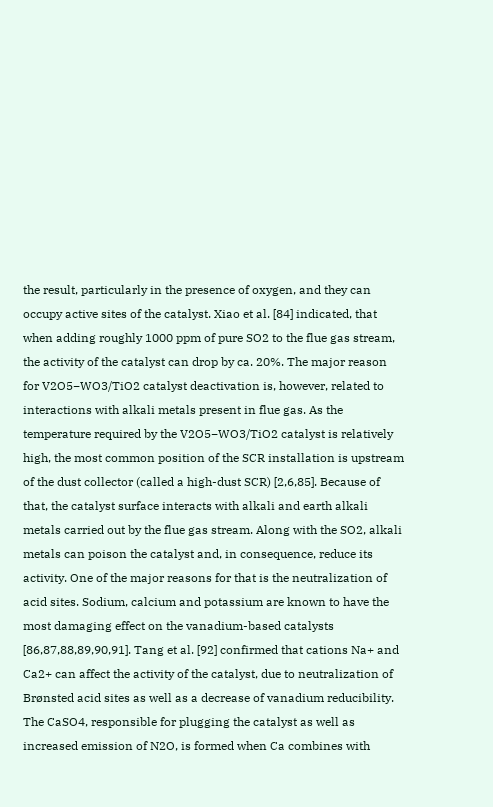the result, particularly in the presence of oxygen, and they can occupy active sites of the catalyst. Xiao et al. [84] indicated, that when adding roughly 1000 ppm of pure SO2 to the flue gas stream, the activity of the catalyst can drop by ca. 20%. The major reason for V2O5−WO3/TiO2 catalyst deactivation is, however, related to interactions with alkali metals present in flue gas. As the temperature required by the V2O5−WO3/TiO2 catalyst is relatively high, the most common position of the SCR installation is upstream of the dust collector (called a high-dust SCR) [2,6,85]. Because of that, the catalyst surface interacts with alkali and earth alkali metals carried out by the flue gas stream. Along with the SO2, alkali metals can poison the catalyst and, in consequence, reduce its activity. One of the major reasons for that is the neutralization of acid sites. Sodium, calcium and potassium are known to have the most damaging effect on the vanadium-based catalysts [86,87,88,89,90,91]. Tang et al. [92] confirmed that cations Na+ and Ca2+ can affect the activity of the catalyst, due to neutralization of Brønsted acid sites as well as a decrease of vanadium reducibility. The CaSO4, responsible for plugging the catalyst as well as increased emission of N2O, is formed when Ca combines with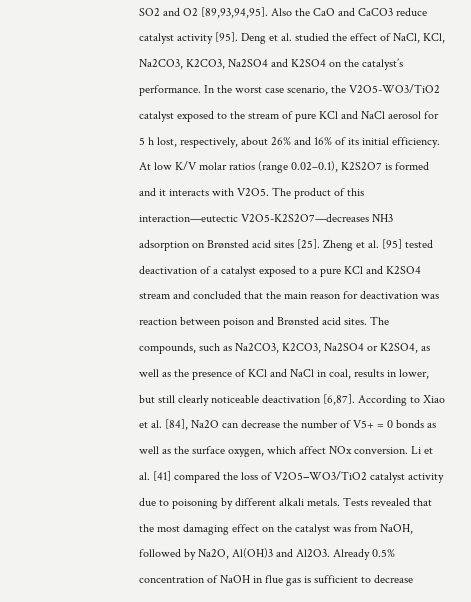SO2 and O2 [89,93,94,95]. Also the CaO and CaCO3 reduce catalyst activity [95]. Deng et al. studied the effect of NaCl, KCl, Na2CO3, K2CO3, Na2SO4 and K2SO4 on the catalyst’s performance. In the worst case scenario, the V2O5-WO3/TiO2 catalyst exposed to the stream of pure KCl and NaCl aerosol for 5 h lost, respectively, about 26% and 16% of its initial efficiency. At low K/V molar ratios (range 0.02–0.1), K2S2O7 is formed and it interacts with V2O5. The product of this interaction—eutectic V2O5-K2S2O7—decreases NH3 adsorption on Brønsted acid sites [25]. Zheng et al. [95] tested deactivation of a catalyst exposed to a pure KCl and K2SO4 stream and concluded that the main reason for deactivation was reaction between poison and Brønsted acid sites. The compounds, such as Na2CO3, K2CO3, Na2SO4 or K2SO4, as well as the presence of KCl and NaCl in coal, results in lower, but still clearly noticeable deactivation [6,87]. According to Xiao et al. [84], Na2O can decrease the number of V5+ = 0 bonds as well as the surface oxygen, which affect NOx conversion. Li et al. [41] compared the loss of V2O5−WO3/TiO2 catalyst activity due to poisoning by different alkali metals. Tests revealed that the most damaging effect on the catalyst was from NaOH, followed by Na2O, Al(OH)3 and Al2O3. Already 0.5% concentration of NaOH in flue gas is sufficient to decrease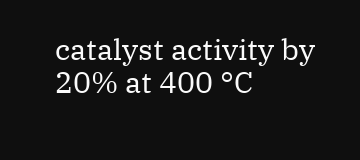catalyst activity by 20% at 400 °C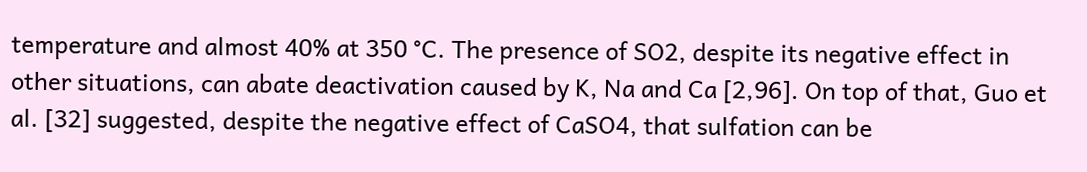temperature and almost 40% at 350 °C. The presence of SO2, despite its negative effect in other situations, can abate deactivation caused by K, Na and Ca [2,96]. On top of that, Guo et al. [32] suggested, despite the negative effect of CaSO4, that sulfation can be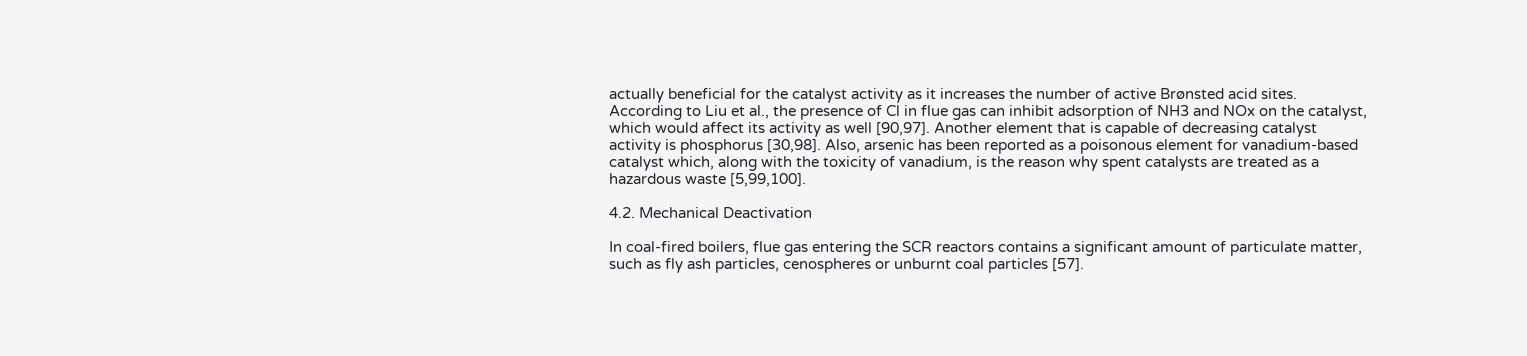actually beneficial for the catalyst activity as it increases the number of active Brønsted acid sites. According to Liu et al., the presence of Cl in flue gas can inhibit adsorption of NH3 and NOx on the catalyst, which would affect its activity as well [90,97]. Another element that is capable of decreasing catalyst activity is phosphorus [30,98]. Also, arsenic has been reported as a poisonous element for vanadium-based catalyst which, along with the toxicity of vanadium, is the reason why spent catalysts are treated as a hazardous waste [5,99,100].

4.2. Mechanical Deactivation

In coal-fired boilers, flue gas entering the SCR reactors contains a significant amount of particulate matter, such as fly ash particles, cenospheres or unburnt coal particles [57].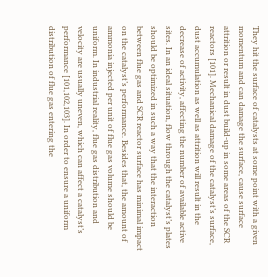They hit the surface of catalysts at some point with a given momentum and can damage the surface, cause surface attrition or result in dust build-up in some areas of the SCR reactors [101]. Mechanical damage of the catalyst’s surface, dust accumulation as well as attrition will result in the decrease of activity, affecting the number of available active sites. In an ideal situation, flow through the catalyst’s plates should be optimized in such a way that the interaction between flue gas and SCR reactor surface has minimal impact on the catalyst’s performance. Besides that, the amount of ammonia injected per unit of flue gas volume should be uniform. In industrial reality, flue gas distribution and velocity are usually uneven, which can affect a catalyst’s performance [101,102,103]. In order to ensure a uniform distribution of flue gas entering the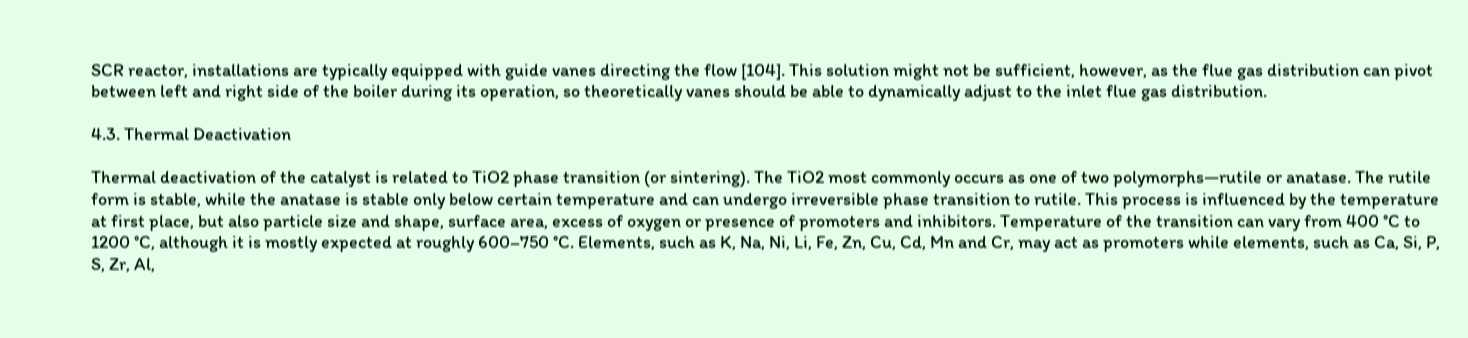SCR reactor, installations are typically equipped with guide vanes directing the flow [104]. This solution might not be sufficient, however, as the flue gas distribution can pivot between left and right side of the boiler during its operation, so theoretically vanes should be able to dynamically adjust to the inlet flue gas distribution.

4.3. Thermal Deactivation

Thermal deactivation of the catalyst is related to TiO2 phase transition (or sintering). The TiO2 most commonly occurs as one of two polymorphs—rutile or anatase. The rutile form is stable, while the anatase is stable only below certain temperature and can undergo irreversible phase transition to rutile. This process is influenced by the temperature at first place, but also particle size and shape, surface area, excess of oxygen or presence of promoters and inhibitors. Temperature of the transition can vary from 400 °C to 1200 °C, although it is mostly expected at roughly 600–750 °C. Elements, such as K, Na, Ni, Li, Fe, Zn, Cu, Cd, Mn and Cr, may act as promoters while elements, such as Ca, Si, P, S, Zr, Al,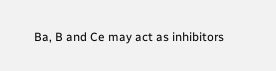Ba, B and Ce may act as inhibitors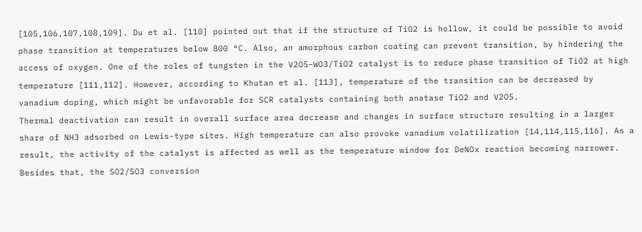[105,106,107,108,109]. Du et al. [110] pointed out that if the structure of TiO2 is hollow, it could be possible to avoid phase transition at temperatures below 800 °C. Also, an amorphous carbon coating can prevent transition, by hindering the access of oxygen. One of the roles of tungsten in the V2O5−WO3/TiO2 catalyst is to reduce phase transition of TiO2 at high temperature [111,112]. However, according to Khutan et al. [113], temperature of the transition can be decreased by vanadium doping, which might be unfavorable for SCR catalysts containing both anatase TiO2 and V2O5.
Thermal deactivation can result in overall surface area decrease and changes in surface structure resulting in a larger share of NH3 adsorbed on Lewis-type sites. High temperature can also provoke vanadium volatilization [14,114,115,116]. As a result, the activity of the catalyst is affected as well as the temperature window for DeNOx reaction becoming narrower. Besides that, the SO2/SO3 conversion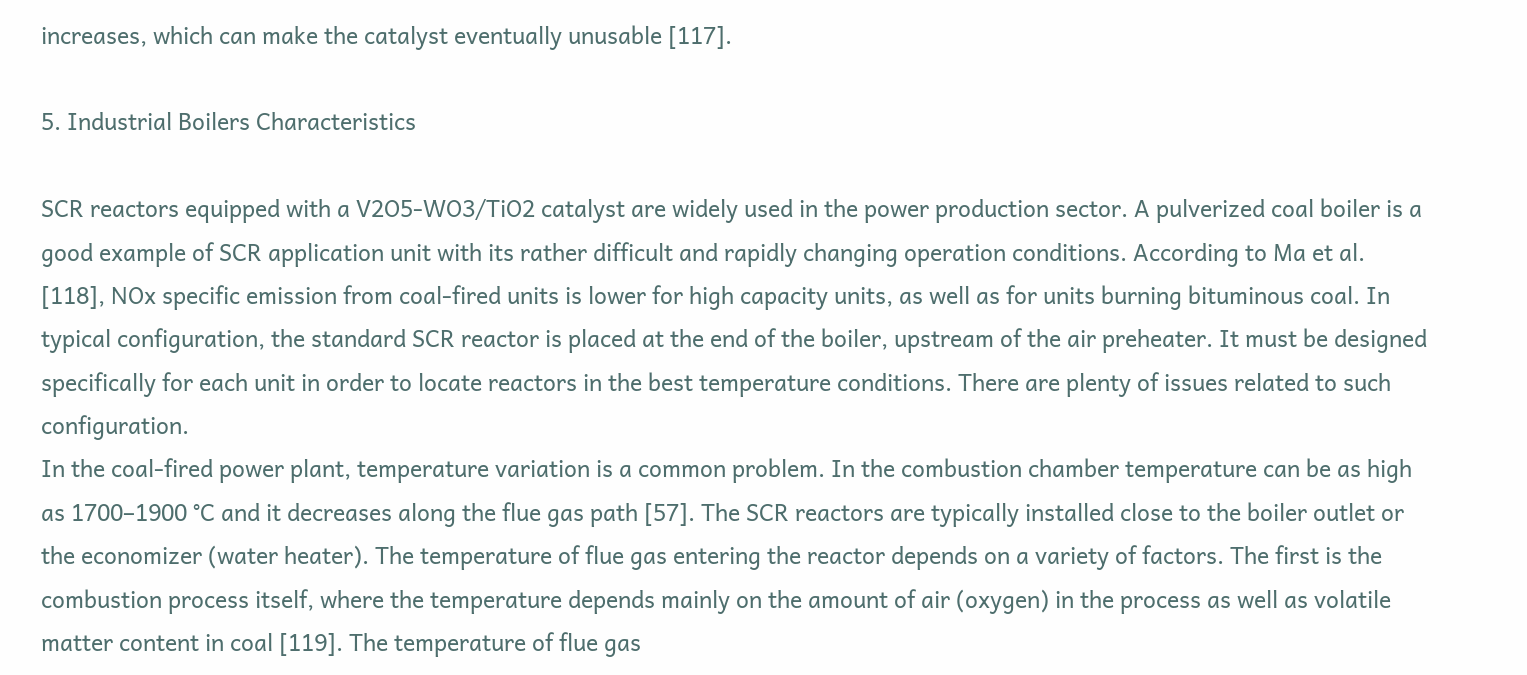increases, which can make the catalyst eventually unusable [117].

5. Industrial Boilers Characteristics

SCR reactors equipped with a V2O5-WO3/TiO2 catalyst are widely used in the power production sector. A pulverized coal boiler is a good example of SCR application unit with its rather difficult and rapidly changing operation conditions. According to Ma et al. [118], NOx specific emission from coal-fired units is lower for high capacity units, as well as for units burning bituminous coal. In typical configuration, the standard SCR reactor is placed at the end of the boiler, upstream of the air preheater. It must be designed specifically for each unit in order to locate reactors in the best temperature conditions. There are plenty of issues related to such configuration.
In the coal-fired power plant, temperature variation is a common problem. In the combustion chamber temperature can be as high as 1700–1900 °C and it decreases along the flue gas path [57]. The SCR reactors are typically installed close to the boiler outlet or the economizer (water heater). The temperature of flue gas entering the reactor depends on a variety of factors. The first is the combustion process itself, where the temperature depends mainly on the amount of air (oxygen) in the process as well as volatile matter content in coal [119]. The temperature of flue gas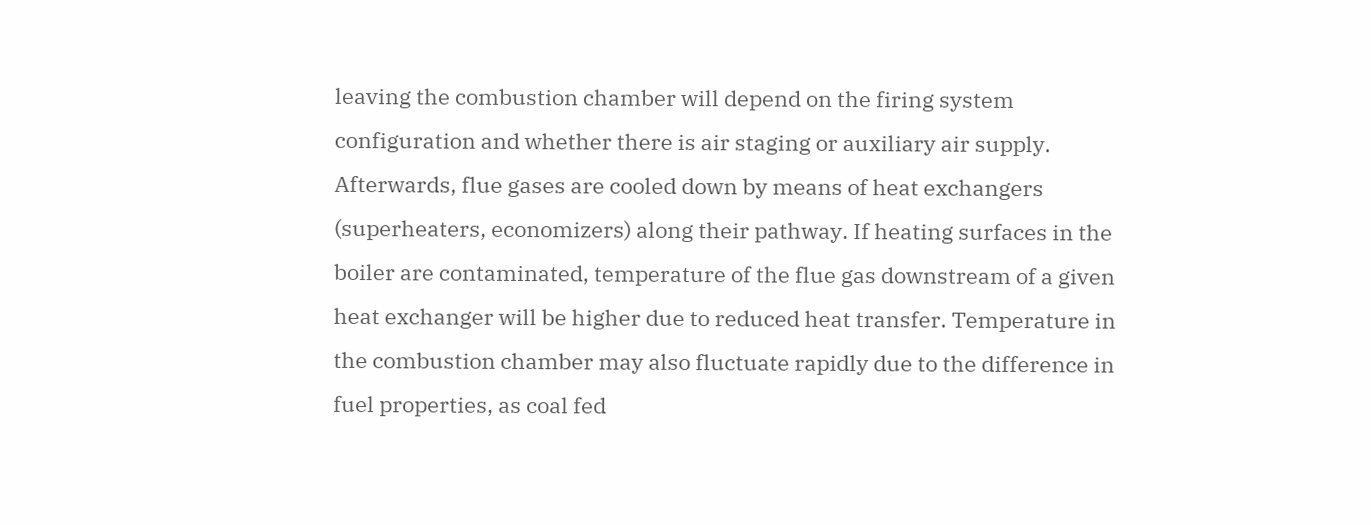leaving the combustion chamber will depend on the firing system configuration and whether there is air staging or auxiliary air supply. Afterwards, flue gases are cooled down by means of heat exchangers (superheaters, economizers) along their pathway. If heating surfaces in the boiler are contaminated, temperature of the flue gas downstream of a given heat exchanger will be higher due to reduced heat transfer. Temperature in the combustion chamber may also fluctuate rapidly due to the difference in fuel properties, as coal fed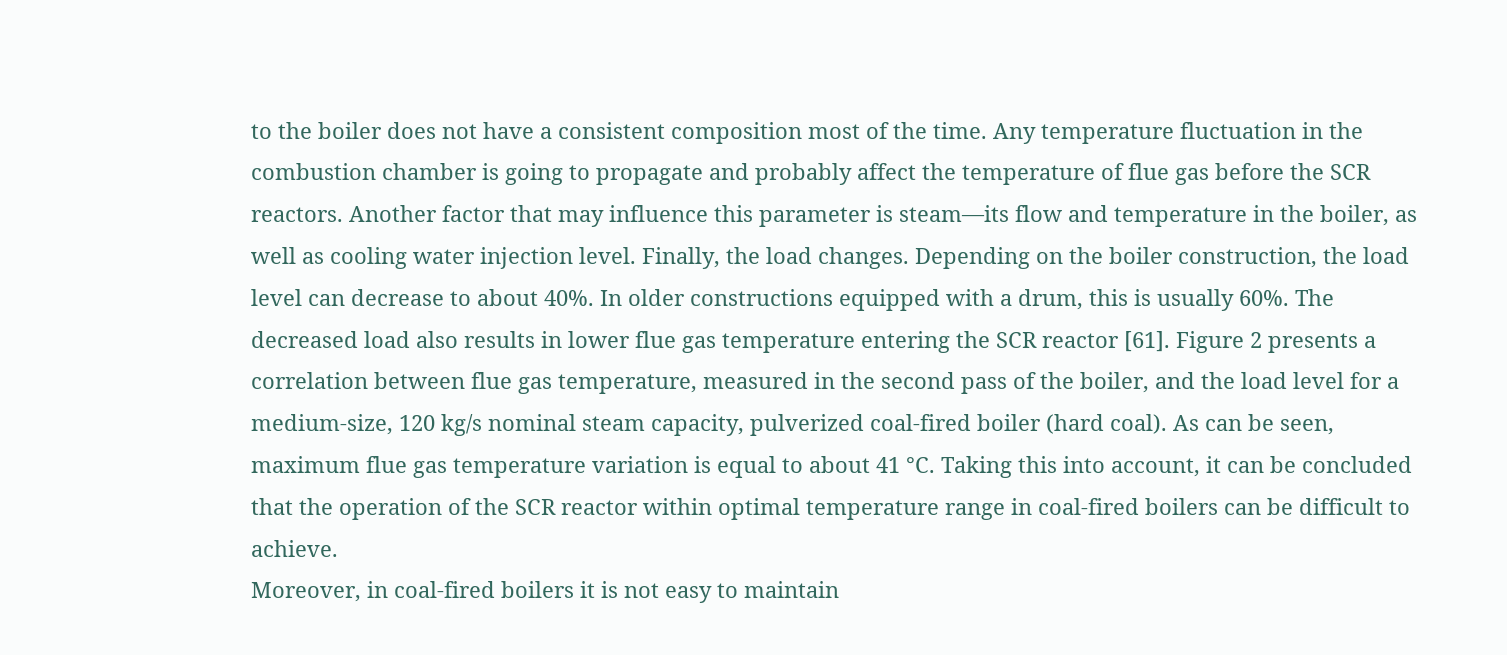to the boiler does not have a consistent composition most of the time. Any temperature fluctuation in the combustion chamber is going to propagate and probably affect the temperature of flue gas before the SCR reactors. Another factor that may influence this parameter is steam—its flow and temperature in the boiler, as well as cooling water injection level. Finally, the load changes. Depending on the boiler construction, the load level can decrease to about 40%. In older constructions equipped with a drum, this is usually 60%. The decreased load also results in lower flue gas temperature entering the SCR reactor [61]. Figure 2 presents a correlation between flue gas temperature, measured in the second pass of the boiler, and the load level for a medium-size, 120 kg/s nominal steam capacity, pulverized coal-fired boiler (hard coal). As can be seen, maximum flue gas temperature variation is equal to about 41 °C. Taking this into account, it can be concluded that the operation of the SCR reactor within optimal temperature range in coal-fired boilers can be difficult to achieve.
Moreover, in coal-fired boilers it is not easy to maintain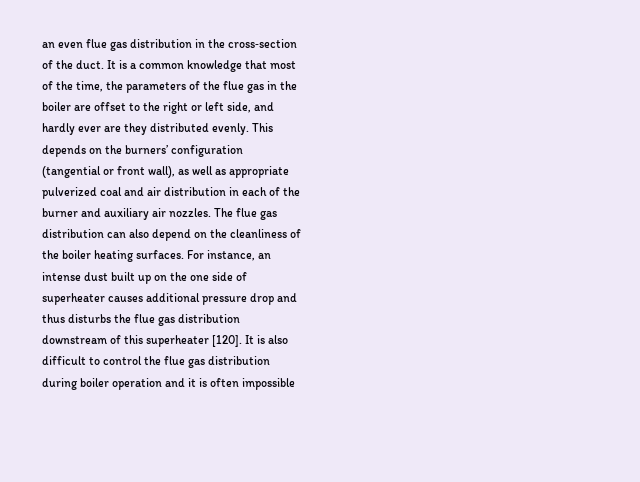an even flue gas distribution in the cross‑section of the duct. It is a common knowledge that most of the time, the parameters of the flue gas in the boiler are offset to the right or left side, and hardly ever are they distributed evenly. This depends on the burners’ configuration (tangential or front wall), as well as appropriate pulverized coal and air distribution in each of the burner and auxiliary air nozzles. The flue gas distribution can also depend on the cleanliness of the boiler heating surfaces. For instance, an intense dust built up on the one side of superheater causes additional pressure drop and thus disturbs the flue gas distribution downstream of this superheater [120]. It is also difficult to control the flue gas distribution during boiler operation and it is often impossible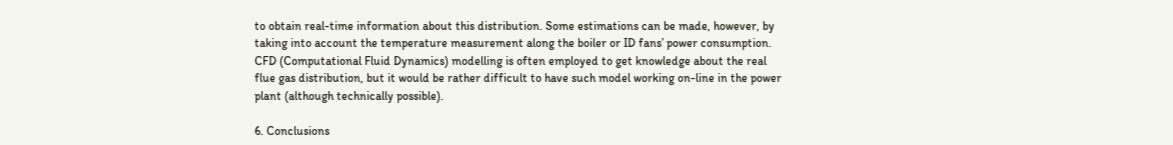to obtain real-time information about this distribution. Some estimations can be made, however, by taking into account the temperature measurement along the boiler or ID fans’ power consumption. CFD (Computational Fluid Dynamics) modelling is often employed to get knowledge about the real flue gas distribution, but it would be rather difficult to have such model working on-line in the power plant (although technically possible).

6. Conclusions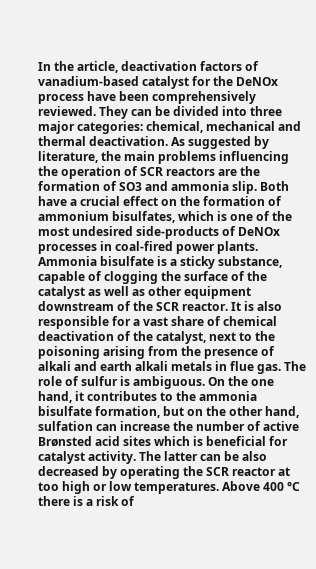In the article, deactivation factors of vanadium-based catalyst for the DeNOx process have been comprehensively reviewed. They can be divided into three major categories: chemical, mechanical and thermal deactivation. As suggested by literature, the main problems influencing the operation of SCR reactors are the formation of SO3 and ammonia slip. Both have a crucial effect on the formation of ammonium bisulfates, which is one of the most undesired side-products of DeNOx processes in coal-fired power plants. Ammonia bisulfate is a sticky substance, capable of clogging the surface of the catalyst as well as other equipment downstream of the SCR reactor. It is also responsible for a vast share of chemical deactivation of the catalyst, next to the poisoning arising from the presence of alkali and earth alkali metals in flue gas. The role of sulfur is ambiguous. On the one hand, it contributes to the ammonia bisulfate formation, but on the other hand, sulfation can increase the number of active Brønsted acid sites which is beneficial for catalyst activity. The latter can be also decreased by operating the SCR reactor at too high or low temperatures. Above 400 °C there is a risk of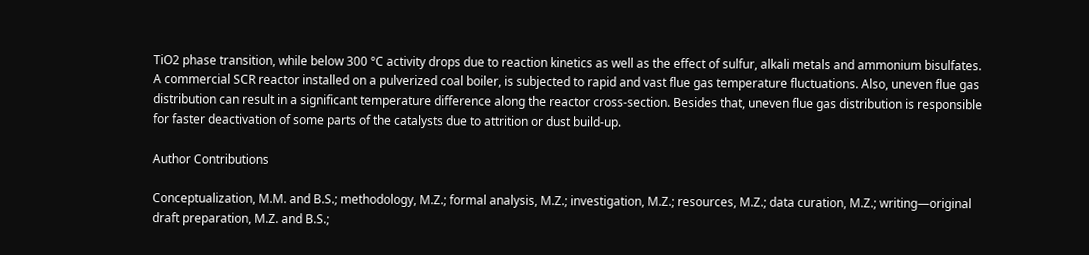TiO2 phase transition, while below 300 °C activity drops due to reaction kinetics as well as the effect of sulfur, alkali metals and ammonium bisulfates. A commercial SCR reactor installed on a pulverized coal boiler, is subjected to rapid and vast flue gas temperature fluctuations. Also, uneven flue gas distribution can result in a significant temperature difference along the reactor cross-section. Besides that, uneven flue gas distribution is responsible for faster deactivation of some parts of the catalysts due to attrition or dust build-up.

Author Contributions

Conceptualization, M.M. and B.S.; methodology, M.Z.; formal analysis, M.Z.; investigation, M.Z.; resources, M.Z.; data curation, M.Z.; writing—original draft preparation, M.Z. and B.S.;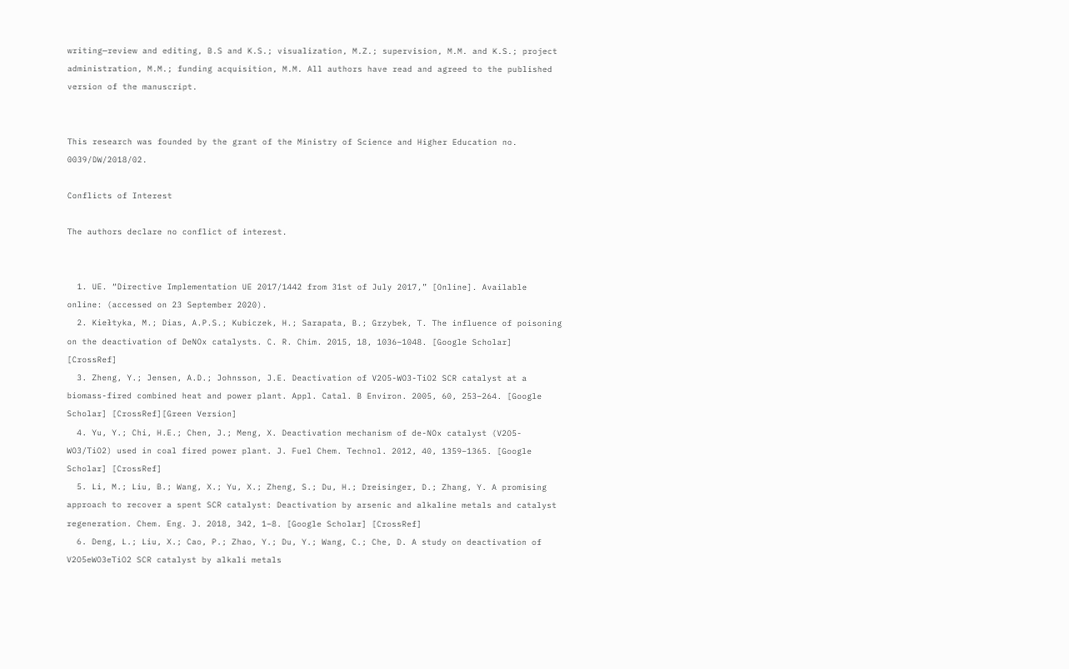writing—review and editing, B.S and K.S.; visualization, M.Z.; supervision, M.M. and K.S.; project administration, M.M.; funding acquisition, M.M. All authors have read and agreed to the published version of the manuscript.


This research was founded by the grant of the Ministry of Science and Higher Education no. 0039/DW/2018/02.

Conflicts of Interest

The authors declare no conflict of interest.


  1. UE. “Directive Implementation UE 2017/1442 from 31st of July 2017,” [Online]. Available online: (accessed on 23 September 2020).
  2. Kiełtyka, M.; Dias, A.P.S.; Kubiczek, H.; Sarapata, B.; Grzybek, T. The influence of poisoning on the deactivation of DeNOx catalysts. C. R. Chim. 2015, 18, 1036–1048. [Google Scholar] [CrossRef]
  3. Zheng, Y.; Jensen, A.D.; Johnsson, J.E. Deactivation of V2O5-WO3-TiO2 SCR catalyst at a biomass-fired combined heat and power plant. Appl. Catal. B Environ. 2005, 60, 253–264. [Google Scholar] [CrossRef][Green Version]
  4. Yu, Y.; Chi, H.E.; Chen, J.; Meng, X. Deactivation mechanism of de-NOx catalyst (V2O5-WO3/TiO2) used in coal fired power plant. J. Fuel Chem. Technol. 2012, 40, 1359–1365. [Google Scholar] [CrossRef]
  5. Li, M.; Liu, B.; Wang, X.; Yu, X.; Zheng, S.; Du, H.; Dreisinger, D.; Zhang, Y. A promising approach to recover a spent SCR catalyst: Deactivation by arsenic and alkaline metals and catalyst regeneration. Chem. Eng. J. 2018, 342, 1–8. [Google Scholar] [CrossRef]
  6. Deng, L.; Liu, X.; Cao, P.; Zhao, Y.; Du, Y.; Wang, C.; Che, D. A study on deactivation of V2O5eWO3eTiO2 SCR catalyst by alkali metals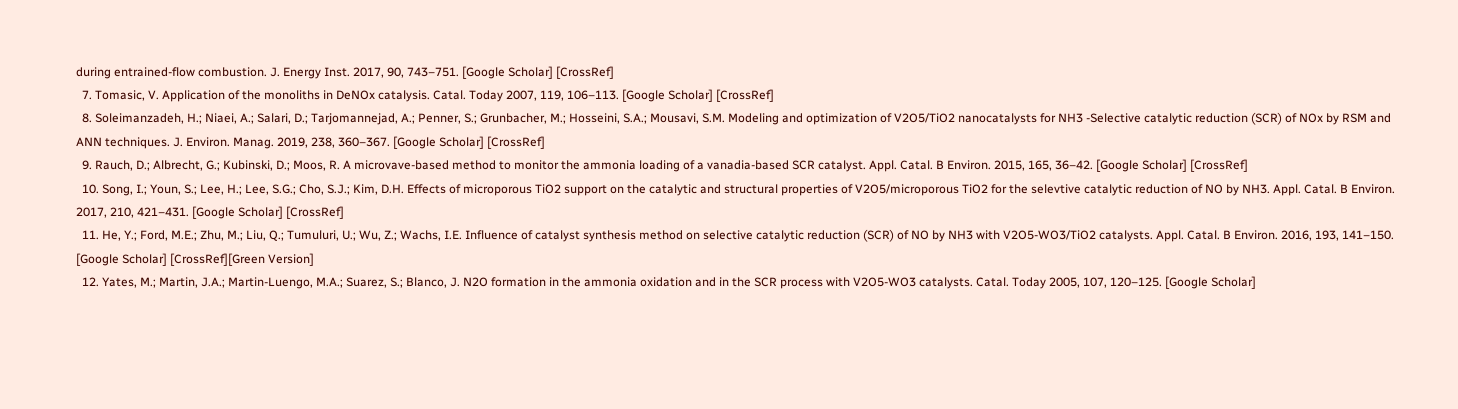during entrained-flow combustion. J. Energy Inst. 2017, 90, 743–751. [Google Scholar] [CrossRef]
  7. Tomasic, V. Application of the monoliths in DeNOx catalysis. Catal. Today 2007, 119, 106–113. [Google Scholar] [CrossRef]
  8. Soleimanzadeh, H.; Niaei, A.; Salari, D.; Tarjomannejad, A.; Penner, S.; Grunbacher, M.; Hosseini, S.A.; Mousavi, S.M. Modeling and optimization of V2O5/TiO2 nanocatalysts for NH3 -Selective catalytic reduction (SCR) of NOx by RSM and ANN techniques. J. Environ. Manag. 2019, 238, 360–367. [Google Scholar] [CrossRef]
  9. Rauch, D.; Albrecht, G.; Kubinski, D.; Moos, R. A microvave-based method to monitor the ammonia loading of a vanadia-based SCR catalyst. Appl. Catal. B Environ. 2015, 165, 36–42. [Google Scholar] [CrossRef]
  10. Song, I.; Youn, S.; Lee, H.; Lee, S.G.; Cho, S.J.; Kim, D.H. Effects of microporous TiO2 support on the catalytic and structural properties of V2O5/microporous TiO2 for the selevtive catalytic reduction of NO by NH3. Appl. Catal. B Environ. 2017, 210, 421–431. [Google Scholar] [CrossRef]
  11. He, Y.; Ford, M.E.; Zhu, M.; Liu, Q.; Tumuluri, U.; Wu, Z.; Wachs, I.E. Influence of catalyst synthesis method on selective catalytic reduction (SCR) of NO by NH3 with V2O5-WO3/TiO2 catalysts. Appl. Catal. B Environ. 2016, 193, 141–150. [Google Scholar] [CrossRef][Green Version]
  12. Yates, M.; Martin, J.A.; Martin-Luengo, M.A.; Suarez, S.; Blanco, J. N2O formation in the ammonia oxidation and in the SCR process with V2O5-WO3 catalysts. Catal. Today 2005, 107, 120–125. [Google Scholar]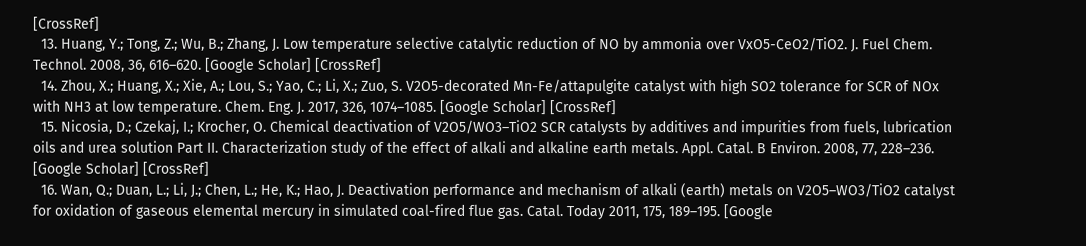[CrossRef]
  13. Huang, Y.; Tong, Z.; Wu, B.; Zhang, J. Low temperature selective catalytic reduction of NO by ammonia over VxO5-CeO2/TiO2. J. Fuel Chem. Technol. 2008, 36, 616–620. [Google Scholar] [CrossRef]
  14. Zhou, X.; Huang, X.; Xie, A.; Lou, S.; Yao, C.; Li, X.; Zuo, S. V2O5-decorated Mn-Fe/attapulgite catalyst with high SO2 tolerance for SCR of NOx with NH3 at low temperature. Chem. Eng. J. 2017, 326, 1074–1085. [Google Scholar] [CrossRef]
  15. Nicosia, D.; Czekaj, I.; Krocher, O. Chemical deactivation of V2O5/WO3–TiO2 SCR catalysts by additives and impurities from fuels, lubrication oils and urea solution Part II. Characterization study of the effect of alkali and alkaline earth metals. Appl. Catal. B Environ. 2008, 77, 228–236. [Google Scholar] [CrossRef]
  16. Wan, Q.; Duan, L.; Li, J.; Chen, L.; He, K.; Hao, J. Deactivation performance and mechanism of alkali (earth) metals on V2O5–WO3/TiO2 catalyst for oxidation of gaseous elemental mercury in simulated coal-fired flue gas. Catal. Today 2011, 175, 189–195. [Google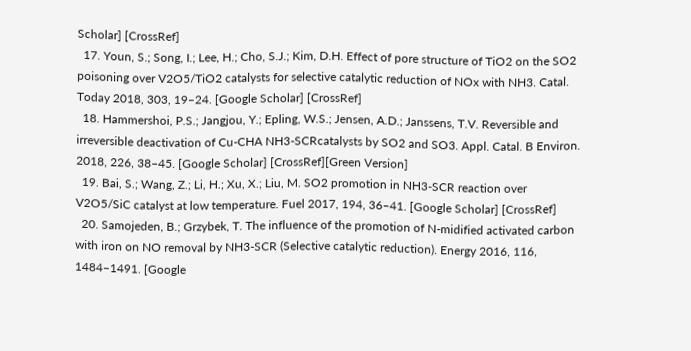Scholar] [CrossRef]
  17. Youn, S.; Song, I.; Lee, H.; Cho, S.J.; Kim, D.H. Effect of pore structure of TiO2 on the SO2 poisoning over V2O5/TiO2 catalysts for selective catalytic reduction of NOx with NH3. Catal. Today 2018, 303, 19–24. [Google Scholar] [CrossRef]
  18. Hammershoi, P.S.; Jangjou, Y.; Epling, W.S.; Jensen, A.D.; Janssens, T.V. Reversible and irreversible deactivation of Cu-CHA NH3-SCRcatalysts by SO2 and SO3. Appl. Catal. B Environ. 2018, 226, 38–45. [Google Scholar] [CrossRef][Green Version]
  19. Bai, S.; Wang, Z.; Li, H.; Xu, X.; Liu, M. SO2 promotion in NH3-SCR reaction over V2O5/SiC catalyst at low temperature. Fuel 2017, 194, 36–41. [Google Scholar] [CrossRef]
  20. Samojeden, B.; Grzybek, T. The influence of the promotion of N-midified activated carbon with iron on NO removal by NH3-SCR (Selective catalytic reduction). Energy 2016, 116, 1484–1491. [Google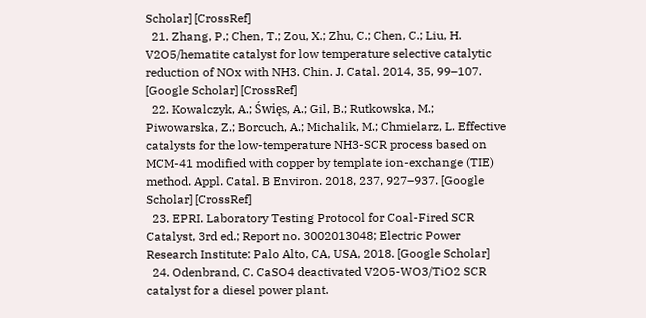Scholar] [CrossRef]
  21. Zhang, P.; Chen, T.; Zou, X.; Zhu, C.; Chen, C.; Liu, H. V2O5/hematite catalyst for low temperature selective catalytic reduction of NOx with NH3. Chin. J. Catal. 2014, 35, 99–107. [Google Scholar] [CrossRef]
  22. Kowalczyk, A.; Święs, A.; Gil, B.; Rutkowska, M.; Piwowarska, Z.; Borcuch, A.; Michalik, M.; Chmielarz, L. Effective catalysts for the low-temperature NH3-SCR process based on MCM-41 modified with copper by template ion-exchange (TIE) method. Appl. Catal. B Environ. 2018, 237, 927–937. [Google Scholar] [CrossRef]
  23. EPRI. Laboratory Testing Protocol for Coal-Fired SCR Catalyst, 3rd ed.; Report no. 3002013048; Electric Power Research Institute: Palo Alto, CA, USA, 2018. [Google Scholar]
  24. Odenbrand, C. CaSO4 deactivated V2O5-WO3/TiO2 SCR catalyst for a diesel power plant.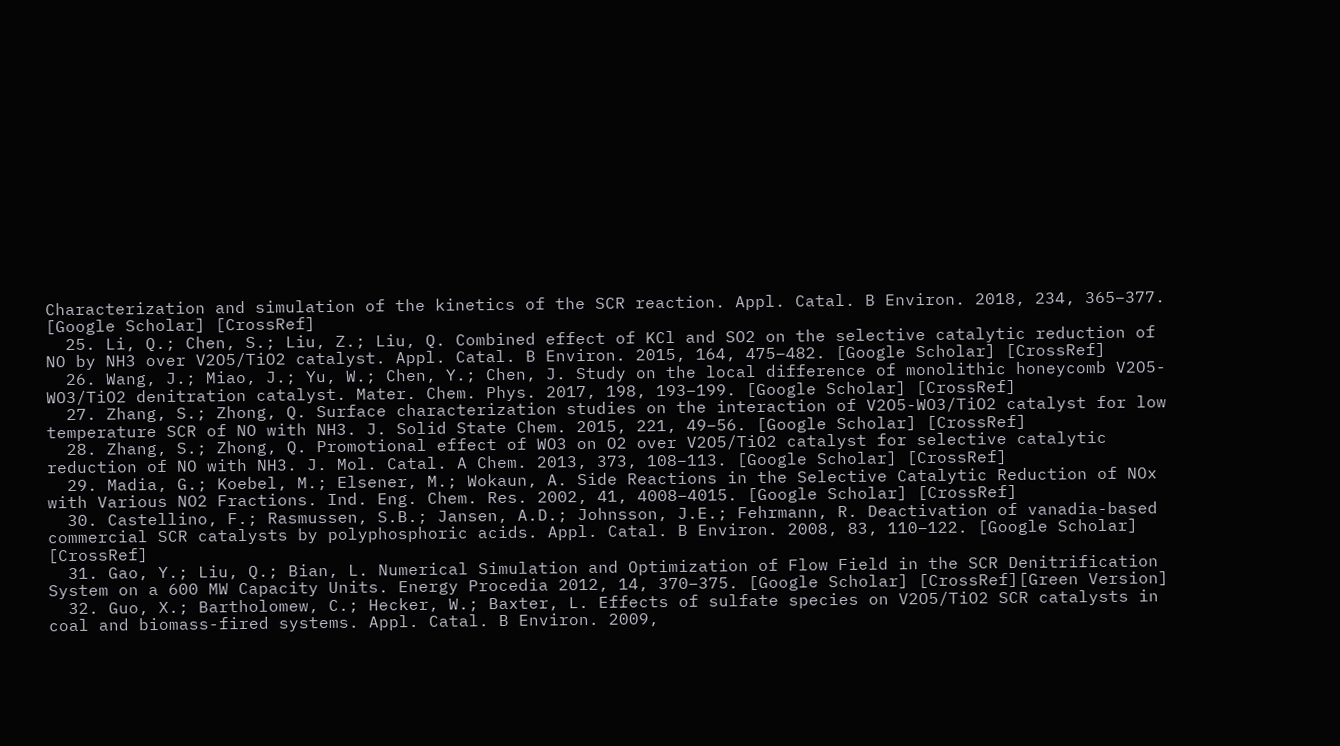Characterization and simulation of the kinetics of the SCR reaction. Appl. Catal. B Environ. 2018, 234, 365–377. [Google Scholar] [CrossRef]
  25. Li, Q.; Chen, S.; Liu, Z.; Liu, Q. Combined effect of KCl and SO2 on the selective catalytic reduction of NO by NH3 over V2O5/TiO2 catalyst. Appl. Catal. B Environ. 2015, 164, 475–482. [Google Scholar] [CrossRef]
  26. Wang, J.; Miao, J.; Yu, W.; Chen, Y.; Chen, J. Study on the local difference of monolithic honeycomb V2O5-WO3/TiO2 denitration catalyst. Mater. Chem. Phys. 2017, 198, 193–199. [Google Scholar] [CrossRef]
  27. Zhang, S.; Zhong, Q. Surface characterization studies on the interaction of V2O5-WO3/TiO2 catalyst for low temperature SCR of NO with NH3. J. Solid State Chem. 2015, 221, 49–56. [Google Scholar] [CrossRef]
  28. Zhang, S.; Zhong, Q. Promotional effect of WO3 on O2 over V2O5/TiO2 catalyst for selective catalytic reduction of NO with NH3. J. Mol. Catal. A Chem. 2013, 373, 108–113. [Google Scholar] [CrossRef]
  29. Madia, G.; Koebel, M.; Elsener, M.; Wokaun, A. Side Reactions in the Selective Catalytic Reduction of NOx with Various NO2 Fractions. Ind. Eng. Chem. Res. 2002, 41, 4008–4015. [Google Scholar] [CrossRef]
  30. Castellino, F.; Rasmussen, S.B.; Jansen, A.D.; Johnsson, J.E.; Fehrmann, R. Deactivation of vanadia-based commercial SCR catalysts by polyphosphoric acids. Appl. Catal. B Environ. 2008, 83, 110–122. [Google Scholar] [CrossRef]
  31. Gao, Y.; Liu, Q.; Bian, L. Numerical Simulation and Optimization of Flow Field in the SCR Denitrification System on a 600 MW Capacity Units. Energy Procedia 2012, 14, 370–375. [Google Scholar] [CrossRef][Green Version]
  32. Guo, X.; Bartholomew, C.; Hecker, W.; Baxter, L. Effects of sulfate species on V2O5/TiO2 SCR catalysts in coal and biomass-fired systems. Appl. Catal. B Environ. 2009,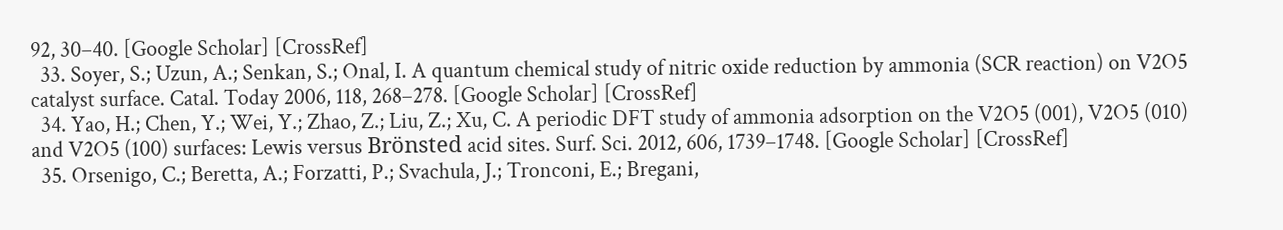92, 30–40. [Google Scholar] [CrossRef]
  33. Soyer, S.; Uzun, A.; Senkan, S.; Onal, I. A quantum chemical study of nitric oxide reduction by ammonia (SCR reaction) on V2O5 catalyst surface. Catal. Today 2006, 118, 268–278. [Google Scholar] [CrossRef]
  34. Yao, H.; Chen, Y.; Wei, Y.; Zhao, Z.; Liu, Z.; Xu, C. A periodic DFT study of ammonia adsorption on the V2O5 (001), V2O5 (010) and V2O5 (100) surfaces: Lewis versus Brönsted acid sites. Surf. Sci. 2012, 606, 1739–1748. [Google Scholar] [CrossRef]
  35. Orsenigo, C.; Beretta, A.; Forzatti, P.; Svachula, J.; Tronconi, E.; Bregani,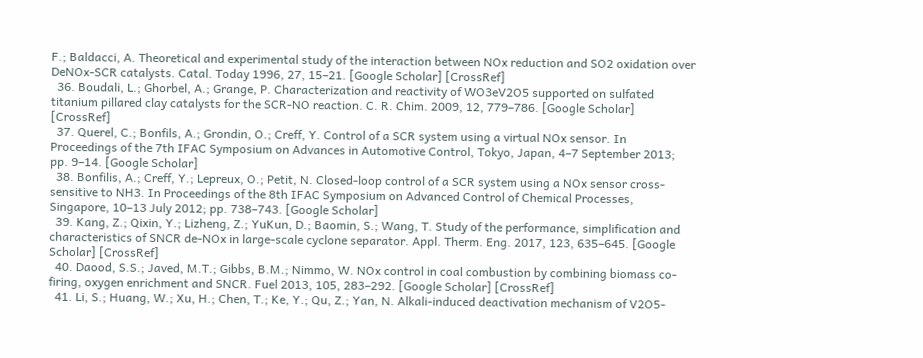F.; Baldacci, A. Theoretical and experimental study of the interaction between NOx reduction and SO2 oxidation over DeNOx-SCR catalysts. Catal. Today 1996, 27, 15–21. [Google Scholar] [CrossRef]
  36. Boudali, L.; Ghorbel, A.; Grange, P. Characterization and reactivity of WO3eV2O5 supported on sulfated titanium pillared clay catalysts for the SCR-NO reaction. C. R. Chim. 2009, 12, 779–786. [Google Scholar] [CrossRef]
  37. Querel, C.; Bonfils, A.; Grondin, O.; Creff, Y. Control of a SCR system using a virtual NOx sensor. In Proceedings of the 7th IFAC Symposium on Advances in Automotive Control, Tokyo, Japan, 4–7 September 2013; pp. 9–14. [Google Scholar]
  38. Bonfilis, A.; Creff, Y.; Lepreux, O.; Petit, N. Closed-loop control of a SCR system using a NOx sensor cross-sensitive to NH3. In Proceedings of the 8th IFAC Symposium on Advanced Control of Chemical Processes, Singapore, 10–13 July 2012; pp. 738–743. [Google Scholar]
  39. Kang, Z.; Qixin, Y.; Lizheng, Z.; YuKun, D.; Baomin, S.; Wang, T. Study of the performance, simplification and characteristics of SNCR de-NOx in large-scale cyclone separator. Appl. Therm. Eng. 2017, 123, 635–645. [Google Scholar] [CrossRef]
  40. Daood, S.S.; Javed, M.T.; Gibbs, B.M.; Nimmo, W. NOx control in coal combustion by combining biomass co-firing, oxygen enrichment and SNCR. Fuel 2013, 105, 283–292. [Google Scholar] [CrossRef]
  41. Li, S.; Huang, W.; Xu, H.; Chen, T.; Ke, Y.; Qu, Z.; Yan, N. Alkali-induced deactivation mechanism of V2O5-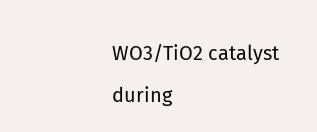WO3/TiO2 catalyst during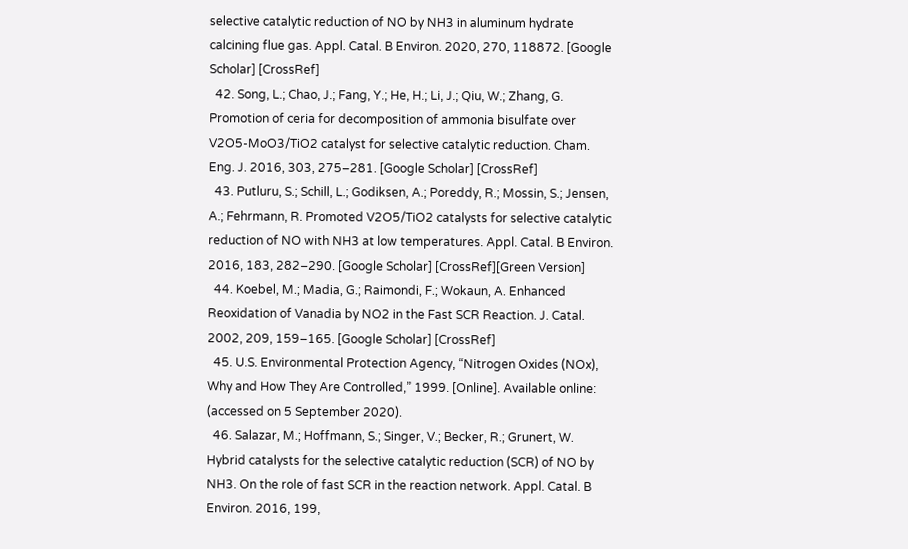selective catalytic reduction of NO by NH3 in aluminum hydrate calcining flue gas. Appl. Catal. B Environ. 2020, 270, 118872. [Google Scholar] [CrossRef]
  42. Song, L.; Chao, J.; Fang, Y.; He, H.; Li, J.; Qiu, W.; Zhang, G. Promotion of ceria for decomposition of ammonia bisulfate over V2O5-MoO3/TiO2 catalyst for selective catalytic reduction. Cham. Eng. J. 2016, 303, 275–281. [Google Scholar] [CrossRef]
  43. Putluru, S.; Schill, L.; Godiksen, A.; Poreddy, R.; Mossin, S.; Jensen, A.; Fehrmann, R. Promoted V2O5/TiO2 catalysts for selective catalytic reduction of NO with NH3 at low temperatures. Appl. Catal. B Environ. 2016, 183, 282–290. [Google Scholar] [CrossRef][Green Version]
  44. Koebel, M.; Madia, G.; Raimondi, F.; Wokaun, A. Enhanced Reoxidation of Vanadia by NO2 in the Fast SCR Reaction. J. Catal. 2002, 209, 159–165. [Google Scholar] [CrossRef]
  45. U.S. Environmental Protection Agency, “Nitrogen Oxides (NOx), Why and How They Are Controlled,” 1999. [Online]. Available online: (accessed on 5 September 2020).
  46. Salazar, M.; Hoffmann, S.; Singer, V.; Becker, R.; Grunert, W. Hybrid catalysts for the selective catalytic reduction (SCR) of NO by NH3. On the role of fast SCR in the reaction network. Appl. Catal. B Environ. 2016, 199,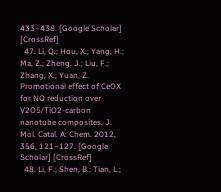433–438. [Google Scholar] [CrossRef]
  47. Li, Q.; Hou, X.; Yang, H.; Ma, Z.; Zheng, J.; Liu, F.; Zhang, X.; Yuan, Z. Promotional effect of CeOX for NO reduction over V2O5/TiO2-carbon nanotube composites. J. Mol. Catal. A: Chem. 2012, 356, 121–127. [Google Scholar] [CrossRef]
  48. Li, F.; Shen, B.; Tian, L.;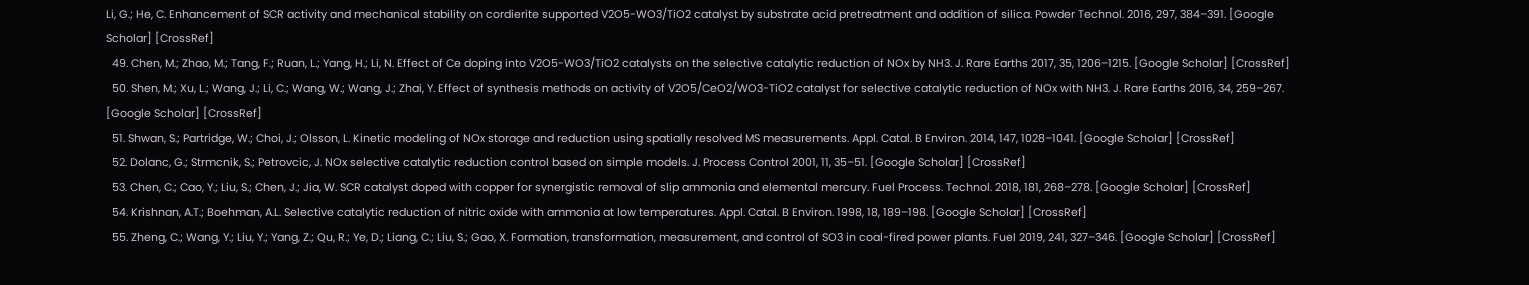Li, G.; He, C. Enhancement of SCR activity and mechanical stability on cordierite supported V2O5-WO3/TiO2 catalyst by substrate acid pretreatment and addition of silica. Powder Technol. 2016, 297, 384–391. [Google Scholar] [CrossRef]
  49. Chen, M.; Zhao, M.; Tang, F.; Ruan, L.; Yang, H.; Li, N. Effect of Ce doping into V2O5-WO3/TiO2 catalysts on the selective catalytic reduction of NOx by NH3. J. Rare Earths 2017, 35, 1206–1215. [Google Scholar] [CrossRef]
  50. Shen, M.; Xu, L.; Wang, J.; Li, C.; Wang, W.; Wang, J.; Zhai, Y. Effect of synthesis methods on activity of V2O5/CeO2/WO3-TiO2 catalyst for selective catalytic reduction of NOx with NH3. J. Rare Earths 2016, 34, 259–267. [Google Scholar] [CrossRef]
  51. Shwan, S.; Partridge, W.; Choi, J.; Olsson, L. Kinetic modeling of NOx storage and reduction using spatially resolved MS measurements. Appl. Catal. B Environ. 2014, 147, 1028–1041. [Google Scholar] [CrossRef]
  52. Dolanc, G.; Strmcnik, S.; Petrovcic, J. NOx selective catalytic reduction control based on simple models. J. Process Control 2001, 11, 35–51. [Google Scholar] [CrossRef]
  53. Chen, C.; Cao, Y.; Liu, S.; Chen, J.; Jia, W. SCR catalyst doped with copper for synergistic removal of slip ammonia and elemental mercury. Fuel Process. Technol. 2018, 181, 268–278. [Google Scholar] [CrossRef]
  54. Krishnan, A.T.; Boehman, A.L. Selective catalytic reduction of nitric oxide with ammonia at low temperatures. Appl. Catal. B Environ. 1998, 18, 189–198. [Google Scholar] [CrossRef]
  55. Zheng, C.; Wang, Y.; Liu, Y.; Yang, Z.; Qu, R.; Ye, D.; Liang, C.; Liu, S.; Gao, X. Formation, transformation, measurement, and control of SO3 in coal-fired power plants. Fuel 2019, 241, 327–346. [Google Scholar] [CrossRef]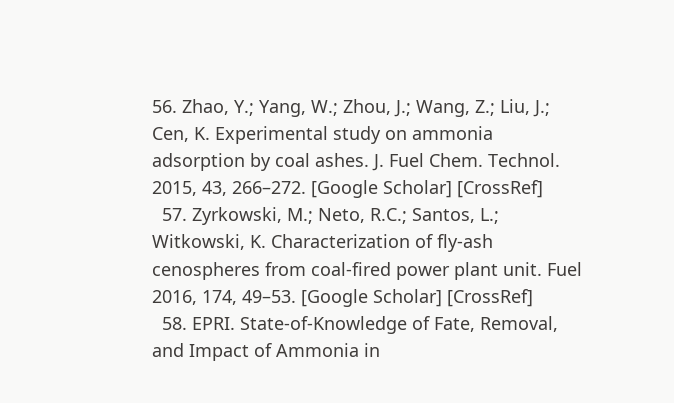56. Zhao, Y.; Yang, W.; Zhou, J.; Wang, Z.; Liu, J.; Cen, K. Experimental study on ammonia adsorption by coal ashes. J. Fuel Chem. Technol. 2015, 43, 266–272. [Google Scholar] [CrossRef]
  57. Zyrkowski, M.; Neto, R.C.; Santos, L.; Witkowski, K. Characterization of fly-ash cenospheres from coal-fired power plant unit. Fuel 2016, 174, 49–53. [Google Scholar] [CrossRef]
  58. EPRI. State-of-Knowledge of Fate, Removal, and Impact of Ammonia in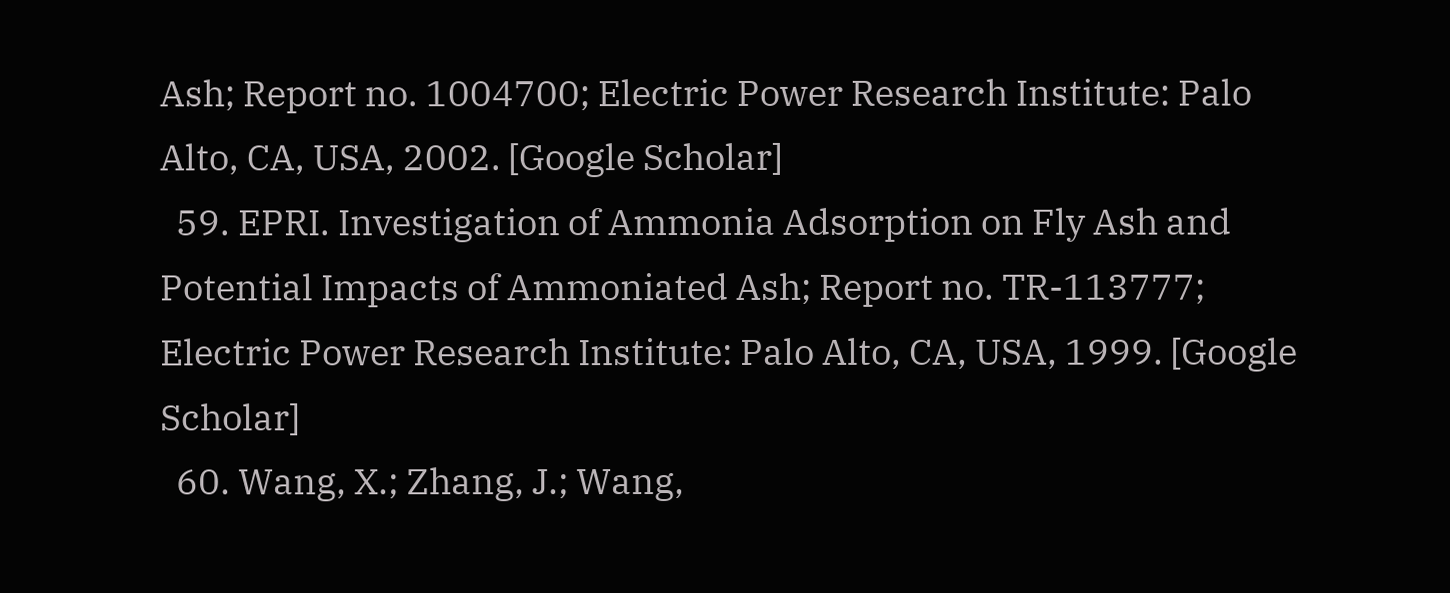Ash; Report no. 1004700; Electric Power Research Institute: Palo Alto, CA, USA, 2002. [Google Scholar]
  59. EPRI. Investigation of Ammonia Adsorption on Fly Ash and Potential Impacts of Ammoniated Ash; Report no. TR-113777; Electric Power Research Institute: Palo Alto, CA, USA, 1999. [Google Scholar]
  60. Wang, X.; Zhang, J.; Wang,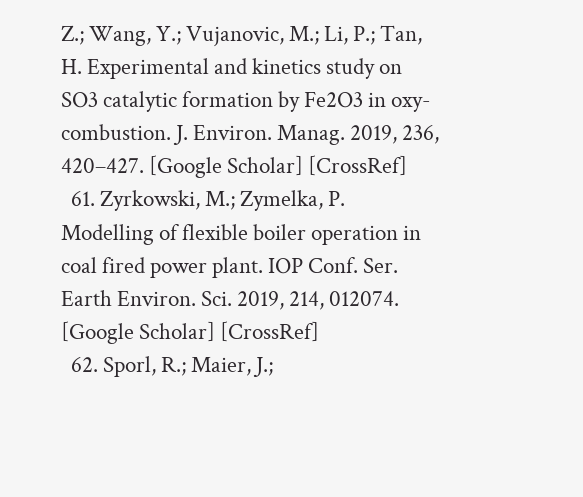Z.; Wang, Y.; Vujanovic, M.; Li, P.; Tan, H. Experimental and kinetics study on SO3 catalytic formation by Fe2O3 in oxy-combustion. J. Environ. Manag. 2019, 236, 420–427. [Google Scholar] [CrossRef]
  61. Zyrkowski, M.; Zymelka, P. Modelling of flexible boiler operation in coal fired power plant. IOP Conf. Ser. Earth Environ. Sci. 2019, 214, 012074. [Google Scholar] [CrossRef]
  62. Sporl, R.; Maier, J.;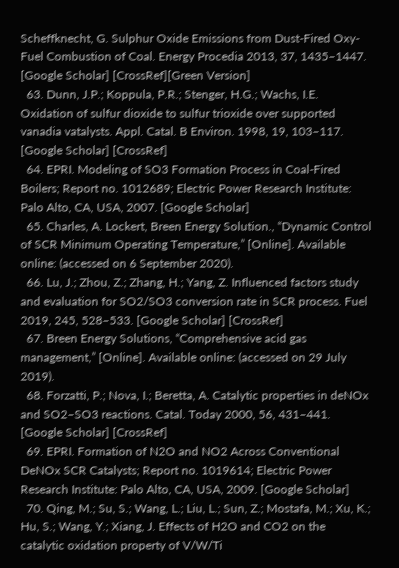Scheffknecht, G. Sulphur Oxide Emissions from Dust-Fired Oxy-Fuel Combustion of Coal. Energy Procedia 2013, 37, 1435–1447. [Google Scholar] [CrossRef][Green Version]
  63. Dunn, J.P.; Koppula, P.R.; Stenger, H.G.; Wachs, I.E. Oxidation of sulfur dioxide to sulfur trioxide over supported vanadia vatalysts. Appl. Catal. B Environ. 1998, 19, 103–117. [Google Scholar] [CrossRef]
  64. EPRI. Modeling of SO3 Formation Process in Coal-Fired Boilers; Report no. 1012689; Electric Power Research Institute: Palo Alto, CA, USA, 2007. [Google Scholar]
  65. Charles, A. Lockert, Breen Energy Solution., “Dynamic Control of SCR Minimum Operating Temperature,” [Online]. Available online: (accessed on 6 September 2020).
  66. Lu, J.; Zhou, Z.; Zhang, H.; Yang, Z. Influenced factors study and evaluation for SO2/SO3 conversion rate in SCR process. Fuel 2019, 245, 528–533. [Google Scholar] [CrossRef]
  67. Breen Energy Solutions, “Comprehensive acid gas management,” [Online]. Available online: (accessed on 29 July 2019).
  68. Forzatti, P.; Nova, I.; Beretta, A. Catalytic properties in deNOx and SO2–SO3 reactions. Catal. Today 2000, 56, 431–441. [Google Scholar] [CrossRef]
  69. EPRI. Formation of N2O and NO2 Across Conventional DeNOx SCR Catalysts; Report no. 1019614; Electric Power Research Institute: Palo Alto, CA, USA, 2009. [Google Scholar]
  70. Qing, M.; Su, S.; Wang, L.; Liu, L.; Sun, Z.; Mostafa, M.; Xu, K.; Hu, S.; Wang, Y.; Xiang, J. Effects of H2O and CO2 on the catalytic oxidation property of V/W/Ti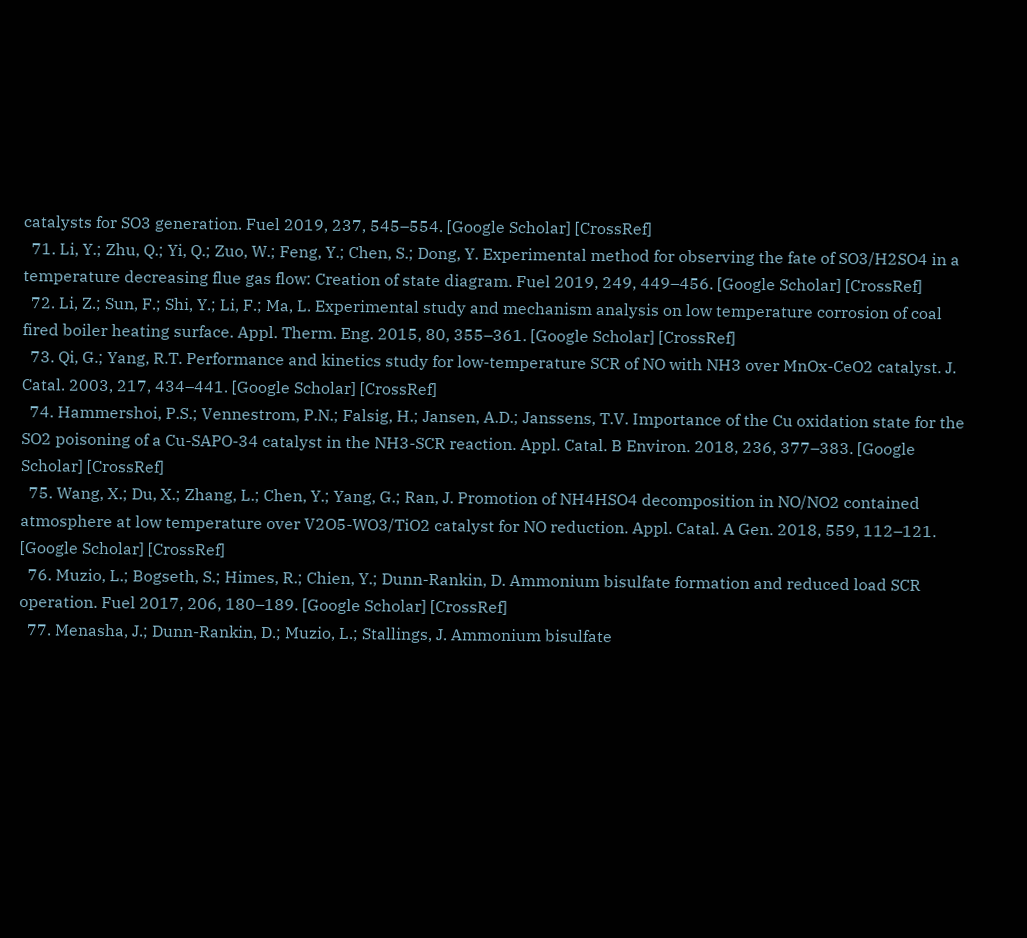catalysts for SO3 generation. Fuel 2019, 237, 545–554. [Google Scholar] [CrossRef]
  71. Li, Y.; Zhu, Q.; Yi, Q.; Zuo, W.; Feng, Y.; Chen, S.; Dong, Y. Experimental method for observing the fate of SO3/H2SO4 in a temperature decreasing flue gas flow: Creation of state diagram. Fuel 2019, 249, 449–456. [Google Scholar] [CrossRef]
  72. Li, Z.; Sun, F.; Shi, Y.; Li, F.; Ma, L. Experimental study and mechanism analysis on low temperature corrosion of coal fired boiler heating surface. Appl. Therm. Eng. 2015, 80, 355–361. [Google Scholar] [CrossRef]
  73. Qi, G.; Yang, R.T. Performance and kinetics study for low-temperature SCR of NO with NH3 over MnOx-CeO2 catalyst. J. Catal. 2003, 217, 434–441. [Google Scholar] [CrossRef]
  74. Hammershoi, P.S.; Vennestrom, P.N.; Falsig, H.; Jansen, A.D.; Janssens, T.V. Importance of the Cu oxidation state for the SO2 poisoning of a Cu-SAPO-34 catalyst in the NH3-SCR reaction. Appl. Catal. B Environ. 2018, 236, 377–383. [Google Scholar] [CrossRef]
  75. Wang, X.; Du, X.; Zhang, L.; Chen, Y.; Yang, G.; Ran, J. Promotion of NH4HSO4 decomposition in NO/NO2 contained atmosphere at low temperature over V2O5-WO3/TiO2 catalyst for NO reduction. Appl. Catal. A Gen. 2018, 559, 112–121. [Google Scholar] [CrossRef]
  76. Muzio, L.; Bogseth, S.; Himes, R.; Chien, Y.; Dunn-Rankin, D. Ammonium bisulfate formation and reduced load SCR operation. Fuel 2017, 206, 180–189. [Google Scholar] [CrossRef]
  77. Menasha, J.; Dunn-Rankin, D.; Muzio, L.; Stallings, J. Ammonium bisulfate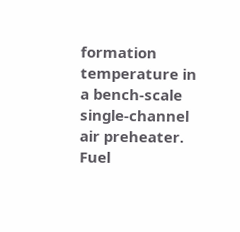formation temperature in a bench-scale single-channel air preheater. Fuel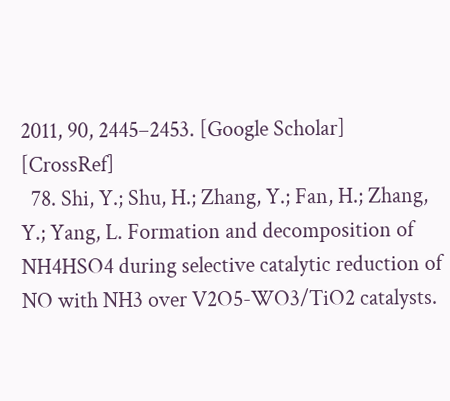2011, 90, 2445–2453. [Google Scholar] [CrossRef]
  78. Shi, Y.; Shu, H.; Zhang, Y.; Fan, H.; Zhang, Y.; Yang, L. Formation and decomposition of NH4HSO4 during selective catalytic reduction of NO with NH3 over V2O5-WO3/TiO2 catalysts.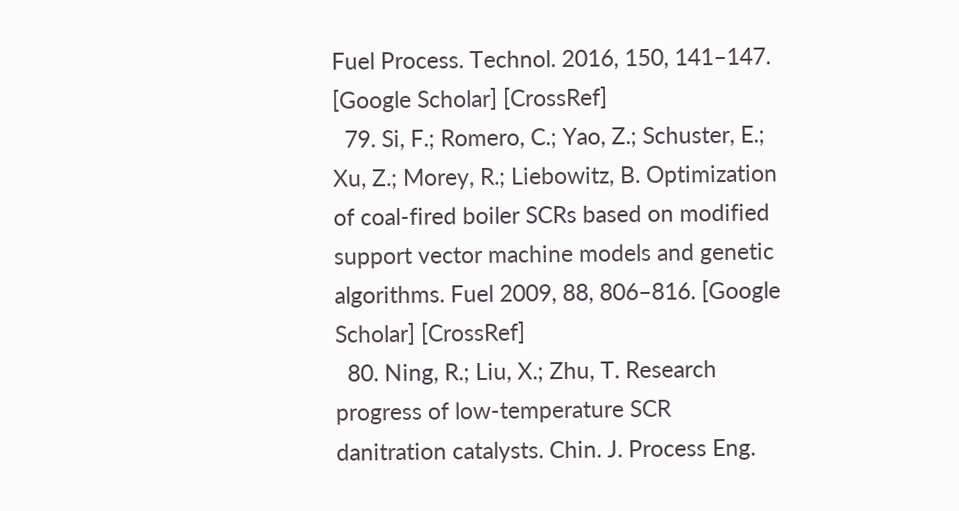Fuel Process. Technol. 2016, 150, 141–147. [Google Scholar] [CrossRef]
  79. Si, F.; Romero, C.; Yao, Z.; Schuster, E.; Xu, Z.; Morey, R.; Liebowitz, B. Optimization of coal-fired boiler SCRs based on modified support vector machine models and genetic algorithms. Fuel 2009, 88, 806–816. [Google Scholar] [CrossRef]
  80. Ning, R.; Liu, X.; Zhu, T. Research progress of low-temperature SCR danitration catalysts. Chin. J. Process Eng.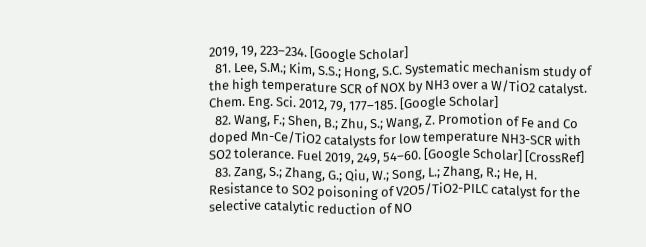2019, 19, 223–234. [Google Scholar]
  81. Lee, S.M.; Kim, S.S.; Hong, S.C. Systematic mechanism study of the high temperature SCR of NOX by NH3 over a W/TiO2 catalyst. Chem. Eng. Sci. 2012, 79, 177–185. [Google Scholar]
  82. Wang, F.; Shen, B.; Zhu, S.; Wang, Z. Promotion of Fe and Co doped Mn-Ce/TiO2 catalysts for low temperature NH3-SCR with SO2 tolerance. Fuel 2019, 249, 54–60. [Google Scholar] [CrossRef]
  83. Zang, S.; Zhang, G.; Qiu, W.; Song, L.; Zhang, R.; He, H. Resistance to SO2 poisoning of V2O5/TiO2-PILC catalyst for the selective catalytic reduction of NO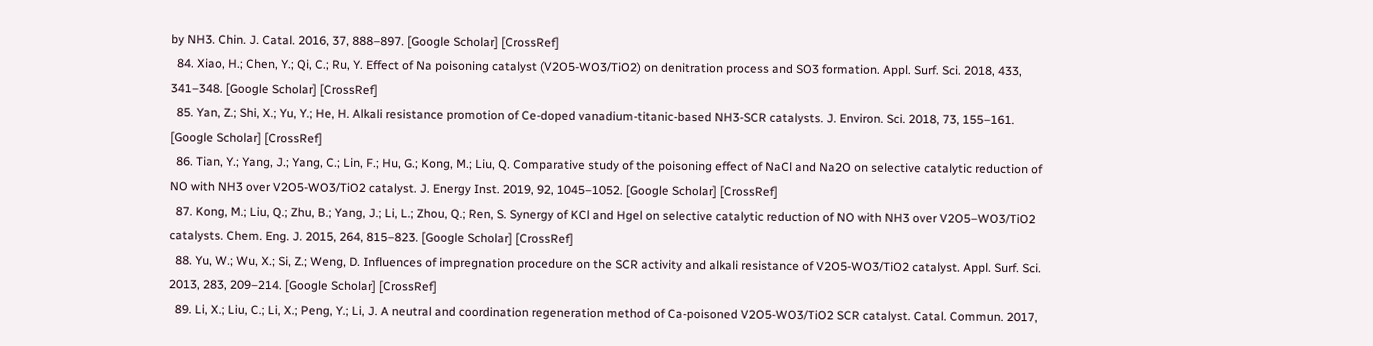by NH3. Chin. J. Catal. 2016, 37, 888–897. [Google Scholar] [CrossRef]
  84. Xiao, H.; Chen, Y.; Qi, C.; Ru, Y. Effect of Na poisoning catalyst (V2O5-WO3/TiO2) on denitration process and SO3 formation. Appl. Surf. Sci. 2018, 433, 341–348. [Google Scholar] [CrossRef]
  85. Yan, Z.; Shi, X.; Yu, Y.; He, H. Alkali resistance promotion of Ce-doped vanadium-titanic-based NH3-SCR catalysts. J. Environ. Sci. 2018, 73, 155–161. [Google Scholar] [CrossRef]
  86. Tian, Y.; Yang, J.; Yang, C.; Lin, F.; Hu, G.; Kong, M.; Liu, Q. Comparative study of the poisoning effect of NaCl and Na2O on selective catalytic reduction of NO with NH3 over V2O5-WO3/TiO2 catalyst. J. Energy Inst. 2019, 92, 1045–1052. [Google Scholar] [CrossRef]
  87. Kong, M.; Liu, Q.; Zhu, B.; Yang, J.; Li, L.; Zhou, Q.; Ren, S. Synergy of KCl and Hgel on selective catalytic reduction of NO with NH3 over V2O5–WO3/TiO2 catalysts. Chem. Eng. J. 2015, 264, 815–823. [Google Scholar] [CrossRef]
  88. Yu, W.; Wu, X.; Si, Z.; Weng, D. Influences of impregnation procedure on the SCR activity and alkali resistance of V2O5-WO3/TiO2 catalyst. Appl. Surf. Sci. 2013, 283, 209–214. [Google Scholar] [CrossRef]
  89. Li, X.; Liu, C.; Li, X.; Peng, Y.; Li, J. A neutral and coordination regeneration method of Ca-poisoned V2O5-WO3/TiO2 SCR catalyst. Catal. Commun. 2017,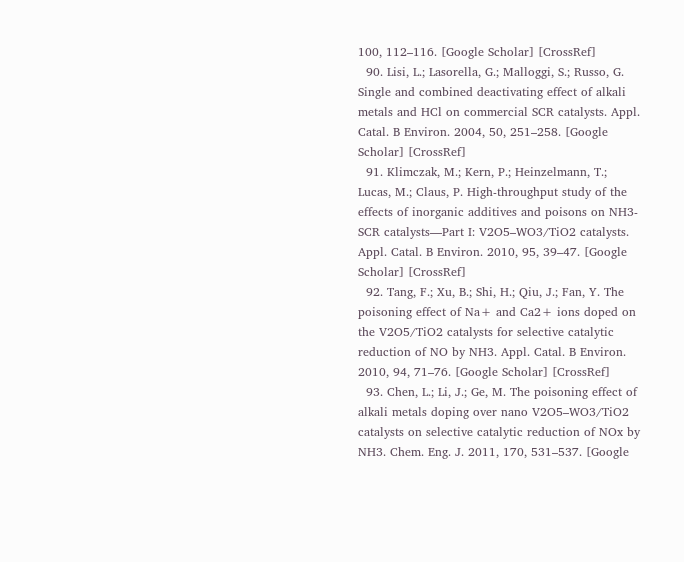100, 112–116. [Google Scholar] [CrossRef]
  90. Lisi, L.; Lasorella, G.; Malloggi, S.; Russo, G. Single and combined deactivating effect of alkali metals and HCl on commercial SCR catalysts. Appl. Catal. B Environ. 2004, 50, 251–258. [Google Scholar] [CrossRef]
  91. Klimczak, M.; Kern, P.; Heinzelmann, T.; Lucas, M.; Claus, P. High-throughput study of the effects of inorganic additives and poisons on NH3-SCR catalysts—Part I: V2O5–WO3/TiO2 catalysts. Appl. Catal. B Environ. 2010, 95, 39–47. [Google Scholar] [CrossRef]
  92. Tang, F.; Xu, B.; Shi, H.; Qiu, J.; Fan, Y. The poisoning effect of Na+ and Ca2+ ions doped on the V2O5/TiO2 catalysts for selective catalytic reduction of NO by NH3. Appl. Catal. B Environ. 2010, 94, 71–76. [Google Scholar] [CrossRef]
  93. Chen, L.; Li, J.; Ge, M. The poisoning effect of alkali metals doping over nano V2O5–WO3/TiO2 catalysts on selective catalytic reduction of NOx by NH3. Chem. Eng. J. 2011, 170, 531–537. [Google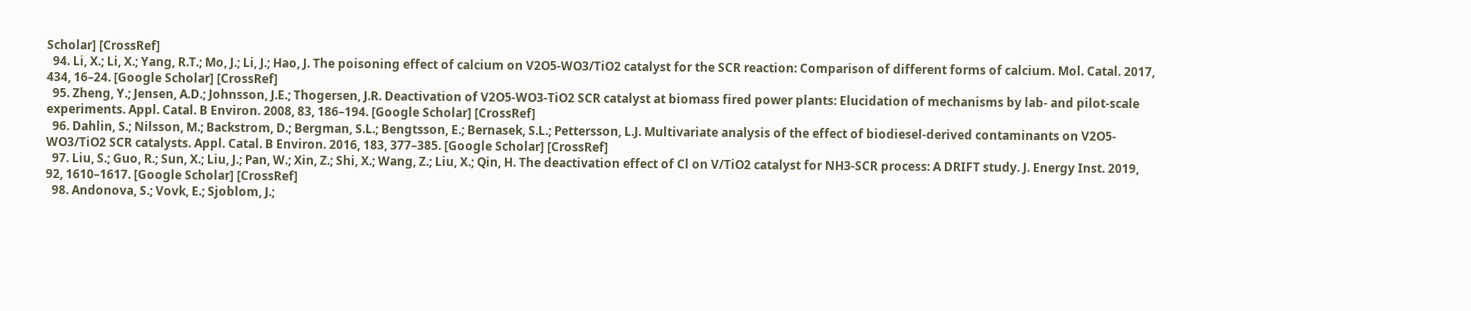Scholar] [CrossRef]
  94. Li, X.; Li, X.; Yang, R.T.; Mo, J.; Li, J.; Hao, J. The poisoning effect of calcium on V2O5-WO3/TiO2 catalyst for the SCR reaction: Comparison of different forms of calcium. Mol. Catal. 2017, 434, 16–24. [Google Scholar] [CrossRef]
  95. Zheng, Y.; Jensen, A.D.; Johnsson, J.E.; Thogersen, J.R. Deactivation of V2O5-WO3-TiO2 SCR catalyst at biomass fired power plants: Elucidation of mechanisms by lab- and pilot-scale experiments. Appl. Catal. B Environ. 2008, 83, 186–194. [Google Scholar] [CrossRef]
  96. Dahlin, S.; Nilsson, M.; Backstrom, D.; Bergman, S.L.; Bengtsson, E.; Bernasek, S.L.; Pettersson, L.J. Multivariate analysis of the effect of biodiesel-derived contaminants on V2O5-WO3/TiO2 SCR catalysts. Appl. Catal. B Environ. 2016, 183, 377–385. [Google Scholar] [CrossRef]
  97. Liu, S.; Guo, R.; Sun, X.; Liu, J.; Pan, W.; Xin, Z.; Shi, X.; Wang, Z.; Liu, X.; Qin, H. The deactivation effect of Cl on V/TiO2 catalyst for NH3-SCR process: A DRIFT study. J. Energy Inst. 2019, 92, 1610–1617. [Google Scholar] [CrossRef]
  98. Andonova, S.; Vovk, E.; Sjoblom, J.;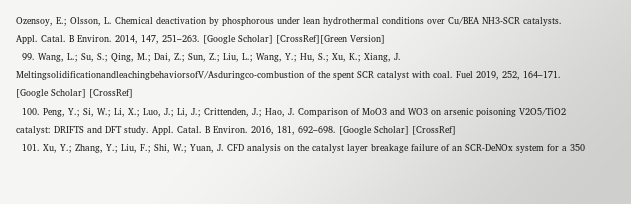Ozensoy, E.; Olsson, L. Chemical deactivation by phosphorous under lean hydrothermal conditions over Cu/BEA NH3-SCR catalysts. Appl. Catal. B Environ. 2014, 147, 251–263. [Google Scholar] [CrossRef][Green Version]
  99. Wang, L.; Su, S.; Qing, M.; Dai, Z.; Sun, Z.; Liu, L.; Wang, Y.; Hu, S.; Xu, K.; Xiang, J. MeltingsolidificationandleachingbehaviorsofV/Asduringco-combustion of the spent SCR catalyst with coal. Fuel 2019, 252, 164–171. [Google Scholar] [CrossRef]
  100. Peng, Y.; Si, W.; Li, X.; Luo, J.; Li, J.; Crittenden, J.; Hao, J. Comparison of MoO3 and WO3 on arsenic poisoning V2O5/TiO2 catalyst: DRIFTS and DFT study. Appl. Catal. B Environ. 2016, 181, 692–698. [Google Scholar] [CrossRef]
  101. Xu, Y.; Zhang, Y.; Liu, F.; Shi, W.; Yuan, J. CFD analysis on the catalyst layer breakage failure of an SCR-DeNOx system for a 350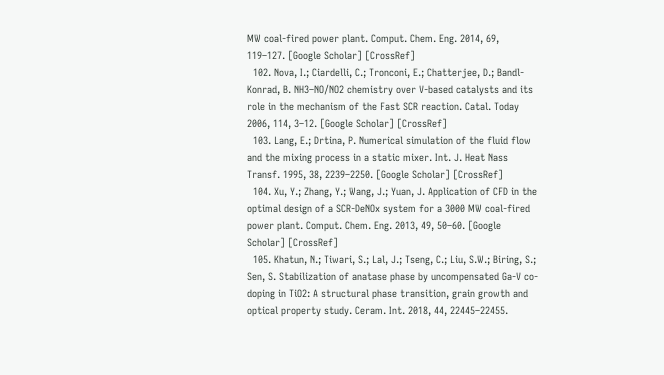MW coal-fired power plant. Comput. Chem. Eng. 2014, 69, 119–127. [Google Scholar] [CrossRef]
  102. Nova, I.; Ciardelli, C.; Tronconi, E.; Chatterjee, D.; Bandl-Konrad, B. NH3–NO/NO2 chemistry over V-based catalysts and its role in the mechanism of the Fast SCR reaction. Catal. Today 2006, 114, 3–12. [Google Scholar] [CrossRef]
  103. Lang, E.; Drtina, P. Numerical simulation of the fluid flow and the mixing process in a static mixer. Int. J. Heat Nass Transf. 1995, 38, 2239–2250. [Google Scholar] [CrossRef]
  104. Xu, Y.; Zhang, Y.; Wang, J.; Yuan, J. Application of CFD in the optimal design of a SCR-DeNOx system for a 3000 MW coal-fired power plant. Comput. Chem. Eng. 2013, 49, 50–60. [Google Scholar] [CrossRef]
  105. Khatun, N.; Tiwari, S.; Lal, J.; Tseng, C.; Liu, S.W.; Biring, S.; Sen, S. Stabilization of anatase phase by uncompensated Ga-V co-doping in TiO2: A structural phase transition, grain growth and optical property study. Ceram. Int. 2018, 44, 22445–22455.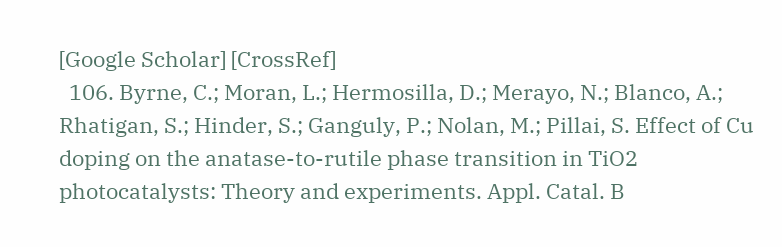[Google Scholar] [CrossRef]
  106. Byrne, C.; Moran, L.; Hermosilla, D.; Merayo, N.; Blanco, A.; Rhatigan, S.; Hinder, S.; Ganguly, P.; Nolan, M.; Pillai, S. Effect of Cu doping on the anatase-to-rutile phase transition in TiO2 photocatalysts: Theory and experiments. Appl. Catal. B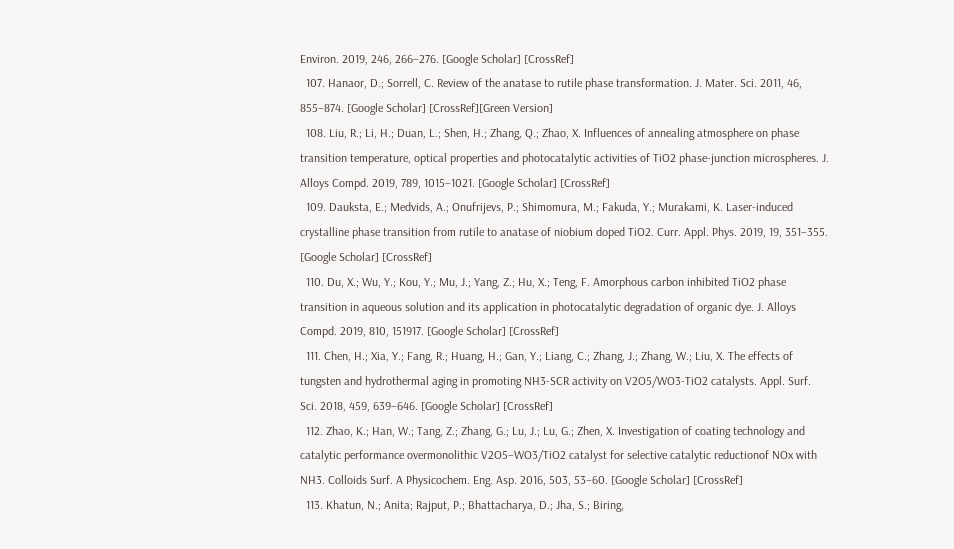Environ. 2019, 246, 266–276. [Google Scholar] [CrossRef]
  107. Hanaor, D.; Sorrell, C. Review of the anatase to rutile phase transformation. J. Mater. Sci. 2011, 46, 855–874. [Google Scholar] [CrossRef][Green Version]
  108. Liu, R.; Li, H.; Duan, L.; Shen, H.; Zhang, Q.; Zhao, X. Influences of annealing atmosphere on phase transition temperature, optical properties and photocatalytic activities of TiO2 phase-junction microspheres. J. Alloys Compd. 2019, 789, 1015–1021. [Google Scholar] [CrossRef]
  109. Dauksta, E.; Medvids, A.; Onufrijevs, P.; Shimomura, M.; Fakuda, Y.; Murakami, K. Laser-induced crystalline phase transition from rutile to anatase of niobium doped TiO2. Curr. Appl. Phys. 2019, 19, 351–355. [Google Scholar] [CrossRef]
  110. Du, X.; Wu, Y.; Kou, Y.; Mu, J.; Yang, Z.; Hu, X.; Teng, F. Amorphous carbon inhibited TiO2 phase transition in aqueous solution and its application in photocatalytic degradation of organic dye. J. Alloys Compd. 2019, 810, 151917. [Google Scholar] [CrossRef]
  111. Chen, H.; Xia, Y.; Fang, R.; Huang, H.; Gan, Y.; Liang, C.; Zhang, J.; Zhang, W.; Liu, X. The effects of tungsten and hydrothermal aging in promoting NH3-SCR activity on V2O5/WO3-TiO2 catalysts. Appl. Surf. Sci. 2018, 459, 639–646. [Google Scholar] [CrossRef]
  112. Zhao, K.; Han, W.; Tang, Z.; Zhang, G.; Lu, J.; Lu, G.; Zhen, X. Investigation of coating technology and catalytic performance overmonolithic V2O5–WO3/TiO2 catalyst for selective catalytic reductionof NOx with NH3. Colloids Surf. A Physicochem. Eng. Asp. 2016, 503, 53–60. [Google Scholar] [CrossRef]
  113. Khatun, N.; Anita; Rajput, P.; Bhattacharya, D.; Jha, S.; Biring,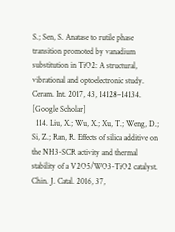S.; Sen, S. Anatase to rutile phase transition promoted by vanadium substitution in TiO2: A structural, vibrational and optoelectronic study. Ceram. Int. 2017, 43, 14128–14134. [Google Scholar]
  114. Liu, X.; Wu, X.; Xu, T.; Weng, D.; Si, Z.; Ran, R. Effects of silica additive on the NH3-SCR activity and thermal stability of a V2O5/WO3-TiO2 catalyst. Chin. J. Catal. 2016, 37,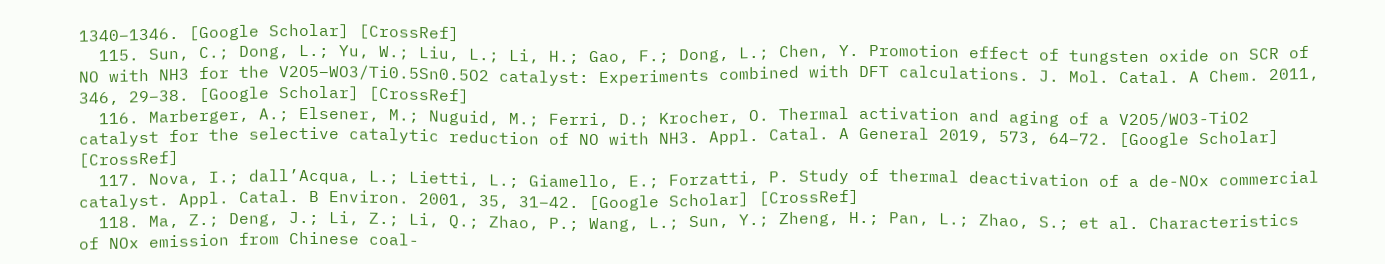1340–1346. [Google Scholar] [CrossRef]
  115. Sun, C.; Dong, L.; Yu, W.; Liu, L.; Li, H.; Gao, F.; Dong, L.; Chen, Y. Promotion effect of tungsten oxide on SCR of NO with NH3 for the V2O5–WO3/Ti0.5Sn0.5O2 catalyst: Experiments combined with DFT calculations. J. Mol. Catal. A Chem. 2011, 346, 29–38. [Google Scholar] [CrossRef]
  116. Marberger, A.; Elsener, M.; Nuguid, M.; Ferri, D.; Krocher, O. Thermal activation and aging of a V2O5/WO3-TiO2 catalyst for the selective catalytic reduction of NO with NH3. Appl. Catal. A General 2019, 573, 64–72. [Google Scholar] [CrossRef]
  117. Nova, I.; dall’Acqua, L.; Lietti, L.; Giamello, E.; Forzatti, P. Study of thermal deactivation of a de-NOx commercial catalyst. Appl. Catal. B Environ. 2001, 35, 31–42. [Google Scholar] [CrossRef]
  118. Ma, Z.; Deng, J.; Li, Z.; Li, Q.; Zhao, P.; Wang, L.; Sun, Y.; Zheng, H.; Pan, L.; Zhao, S.; et al. Characteristics of NOx emission from Chinese coal-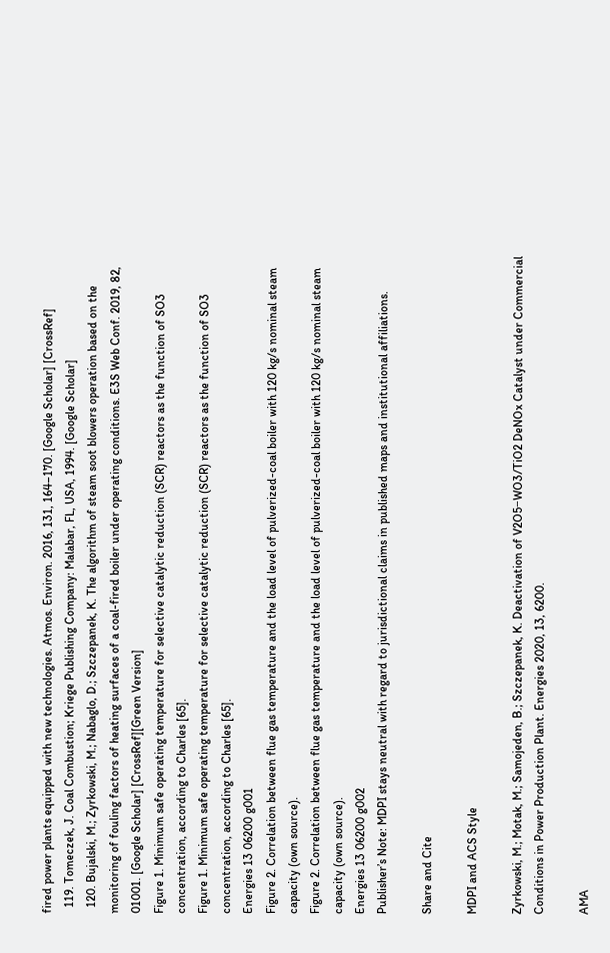fired power plants equipped with new technologies. Atmos. Environ. 2016, 131, 164–170. [Google Scholar] [CrossRef]
  119. Tomeczek, J. Coal Combustion; Kriege Publishing Company: Malabar, FL, USA, 1994. [Google Scholar]
  120. Bujalski, M.; Zyrkowski, M.; Nabaglo, D.; Szczepanek, K. The algorithm of steam soot blowers operation based on the monitoring of fouling factors of heating surfaces of a coal-fired boiler under operating conditions. E3S Web Conf. 2019, 82, 01001. [Google Scholar] [CrossRef][Green Version]
Figure 1. Minimum safe operating temperature for selective catalytic reduction (SCR) reactors as the function of SO3 concentration, according to Charles [65].
Figure 1. Minimum safe operating temperature for selective catalytic reduction (SCR) reactors as the function of SO3 concentration, according to Charles [65].
Energies 13 06200 g001
Figure 2. Correlation between flue gas temperature and the load level of pulverized-coal boiler with 120 kg/s nominal steam capacity (own source).
Figure 2. Correlation between flue gas temperature and the load level of pulverized-coal boiler with 120 kg/s nominal steam capacity (own source).
Energies 13 06200 g002
Publisher’s Note: MDPI stays neutral with regard to jurisdictional claims in published maps and institutional affiliations.

Share and Cite

MDPI and ACS Style

Zyrkowski, M.; Motak, M.; Samojeden, B.; Szczepanek, K. Deactivation of V2O5−WO3/TiO2 DeNOx Catalyst under Commercial Conditions in Power Production Plant. Energies 2020, 13, 6200.

AMA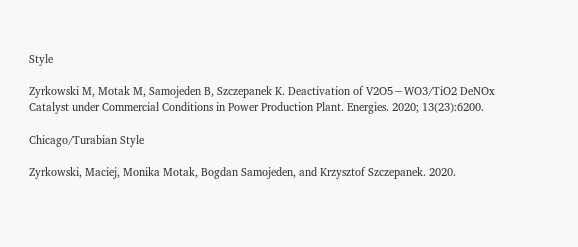Style

Zyrkowski M, Motak M, Samojeden B, Szczepanek K. Deactivation of V2O5−WO3/TiO2 DeNOx Catalyst under Commercial Conditions in Power Production Plant. Energies. 2020; 13(23):6200.

Chicago/Turabian Style

Zyrkowski, Maciej, Monika Motak, Bogdan Samojeden, and Krzysztof Szczepanek. 2020.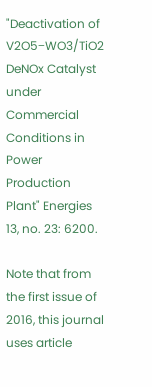"Deactivation of V2O5−WO3/TiO2 DeNOx Catalyst under Commercial Conditions in Power Production Plant" Energies 13, no. 23: 6200.

Note that from the first issue of 2016, this journal uses article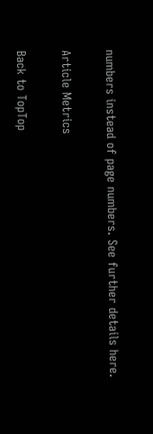numbers instead of page numbers. See further details here.

Article Metrics

Back to TopTop